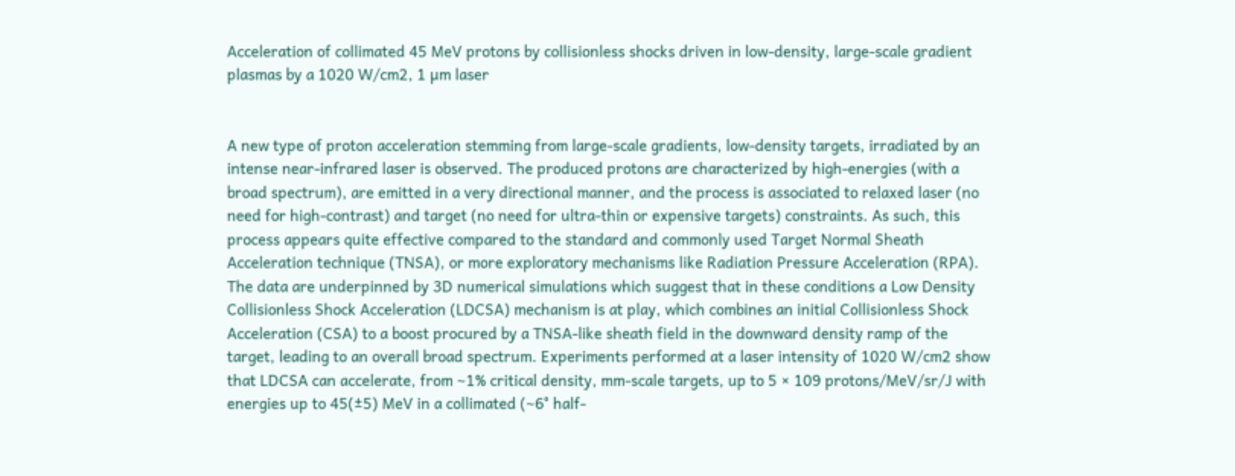Acceleration of collimated 45 MeV protons by collisionless shocks driven in low-density, large-scale gradient plasmas by a 1020 W/cm2, 1 µm laser


A new type of proton acceleration stemming from large-scale gradients, low-density targets, irradiated by an intense near-infrared laser is observed. The produced protons are characterized by high-energies (with a broad spectrum), are emitted in a very directional manner, and the process is associated to relaxed laser (no need for high-contrast) and target (no need for ultra-thin or expensive targets) constraints. As such, this process appears quite effective compared to the standard and commonly used Target Normal Sheath Acceleration technique (TNSA), or more exploratory mechanisms like Radiation Pressure Acceleration (RPA). The data are underpinned by 3D numerical simulations which suggest that in these conditions a Low Density Collisionless Shock Acceleration (LDCSA) mechanism is at play, which combines an initial Collisionless Shock Acceleration (CSA) to a boost procured by a TNSA-like sheath field in the downward density ramp of the target, leading to an overall broad spectrum. Experiments performed at a laser intensity of 1020 W/cm2 show that LDCSA can accelerate, from ~1% critical density, mm-scale targets, up to 5 × 109 protons/MeV/sr/J with energies up to 45(±5) MeV in a collimated (~6° half-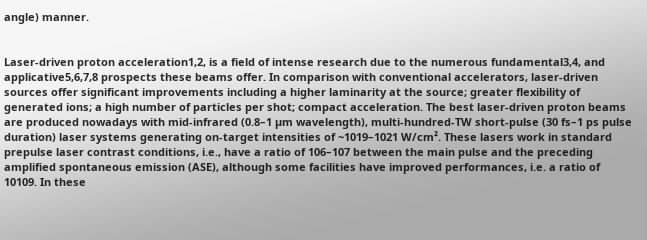angle) manner.


Laser-driven proton acceleration1,2, is a field of intense research due to the numerous fundamental3,4, and applicative5,6,7,8 prospects these beams offer. In comparison with conventional accelerators, laser-driven sources offer significant improvements including a higher laminarity at the source; greater flexibility of generated ions; a high number of particles per shot; compact acceleration. The best laser-driven proton beams are produced nowadays with mid-infrared (0.8–1 µm wavelength), multi-hundred-TW short-pulse (30 fs–1 ps pulse duration) laser systems generating on-target intensities of ~1019–1021 W/cm². These lasers work in standard prepulse laser contrast conditions, i.e., have a ratio of 106–107 between the main pulse and the preceding amplified spontaneous emission (ASE), although some facilities have improved performances, i.e. a ratio of 10109. In these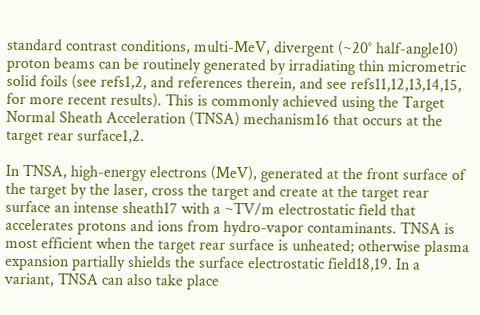standard contrast conditions, multi-MeV, divergent (~20° half-angle10) proton beams can be routinely generated by irradiating thin micrometric solid foils (see refs1,2, and references therein, and see refs11,12,13,14,15, for more recent results). This is commonly achieved using the Target Normal Sheath Acceleration (TNSA) mechanism16 that occurs at the target rear surface1,2.

In TNSA, high-energy electrons (MeV), generated at the front surface of the target by the laser, cross the target and create at the target rear surface an intense sheath17 with a ~TV/m electrostatic field that accelerates protons and ions from hydro-vapor contaminants. TNSA is most efficient when the target rear surface is unheated; otherwise plasma expansion partially shields the surface electrostatic field18,19. In a variant, TNSA can also take place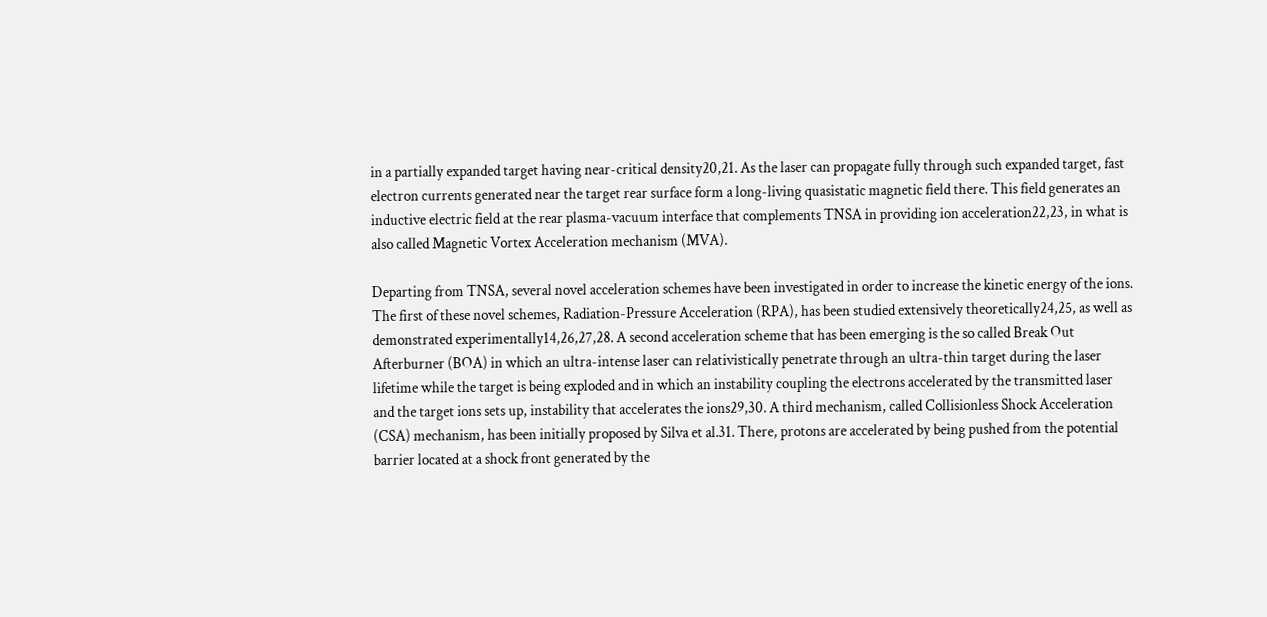in a partially expanded target having near-critical density20,21. As the laser can propagate fully through such expanded target, fast electron currents generated near the target rear surface form a long-living quasistatic magnetic field there. This field generates an inductive electric field at the rear plasma-vacuum interface that complements TNSA in providing ion acceleration22,23, in what is also called Magnetic Vortex Acceleration mechanism (MVA).

Departing from TNSA, several novel acceleration schemes have been investigated in order to increase the kinetic energy of the ions. The first of these novel schemes, Radiation-Pressure Acceleration (RPA), has been studied extensively theoretically24,25, as well as demonstrated experimentally14,26,27,28. A second acceleration scheme that has been emerging is the so called Break Out Afterburner (BOA) in which an ultra-intense laser can relativistically penetrate through an ultra-thin target during the laser lifetime while the target is being exploded and in which an instability coupling the electrons accelerated by the transmitted laser and the target ions sets up, instability that accelerates the ions29,30. A third mechanism, called Collisionless Shock Acceleration (CSA) mechanism, has been initially proposed by Silva et al.31. There, protons are accelerated by being pushed from the potential barrier located at a shock front generated by the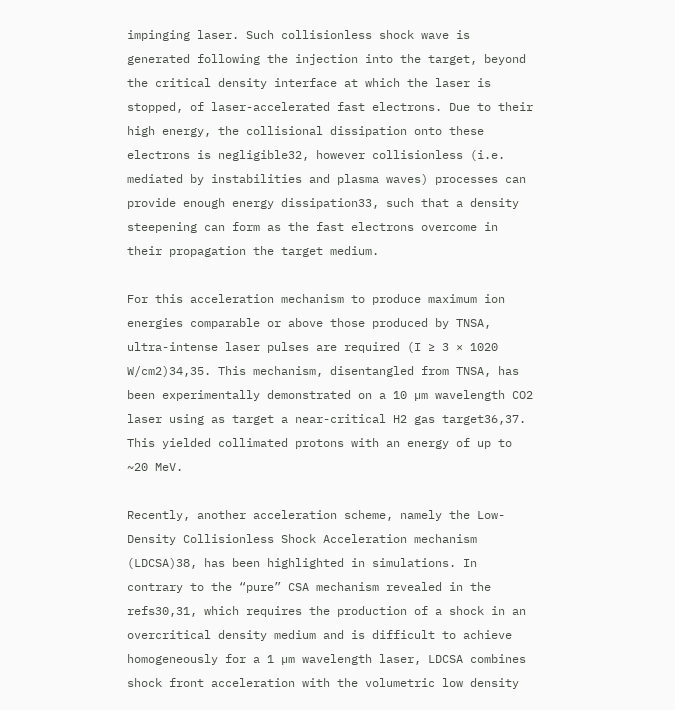impinging laser. Such collisionless shock wave is generated following the injection into the target, beyond the critical density interface at which the laser is stopped, of laser-accelerated fast electrons. Due to their high energy, the collisional dissipation onto these electrons is negligible32, however collisionless (i.e. mediated by instabilities and plasma waves) processes can provide enough energy dissipation33, such that a density steepening can form as the fast electrons overcome in their propagation the target medium.

For this acceleration mechanism to produce maximum ion energies comparable or above those produced by TNSA, ultra-intense laser pulses are required (I ≥ 3 × 1020 W/cm2)34,35. This mechanism, disentangled from TNSA, has been experimentally demonstrated on a 10 µm wavelength CO2 laser using as target a near-critical H2 gas target36,37. This yielded collimated protons with an energy of up to ~20 MeV.

Recently, another acceleration scheme, namely the Low-Density Collisionless Shock Acceleration mechanism (LDCSA)38, has been highlighted in simulations. In contrary to the “pure” CSA mechanism revealed in the refs30,31, which requires the production of a shock in an overcritical density medium and is difficult to achieve homogeneously for a 1 µm wavelength laser, LDCSA combines shock front acceleration with the volumetric low density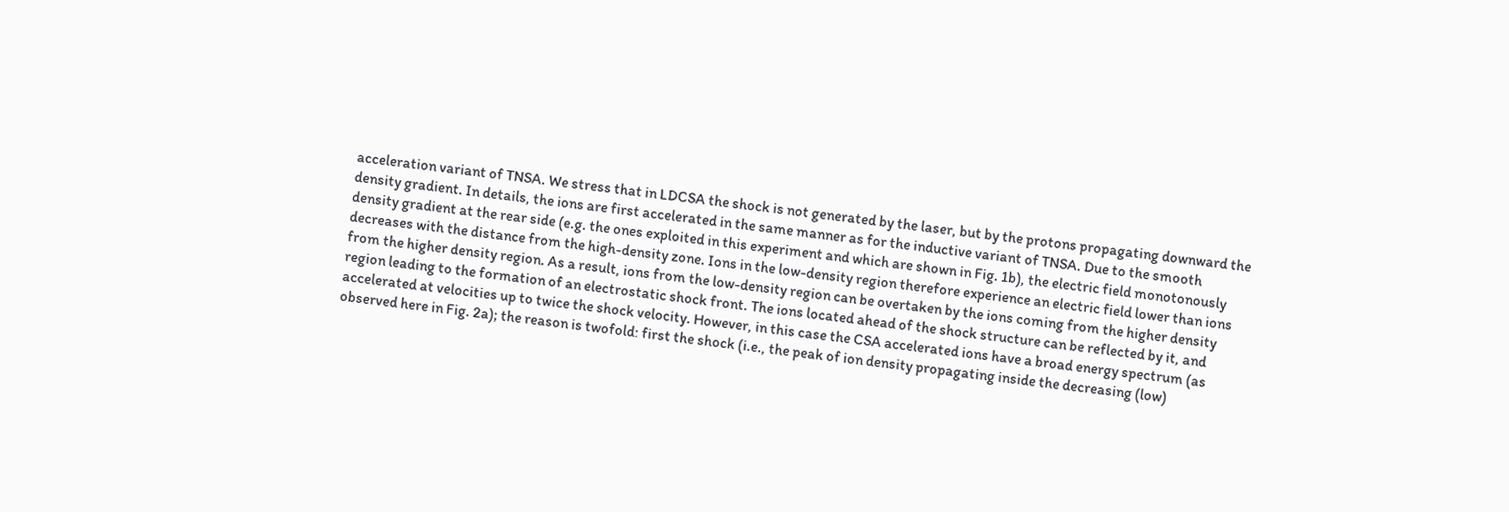acceleration variant of TNSA. We stress that in LDCSA the shock is not generated by the laser, but by the protons propagating downward the density gradient. In details, the ions are first accelerated in the same manner as for the inductive variant of TNSA. Due to the smooth density gradient at the rear side (e.g. the ones exploited in this experiment and which are shown in Fig. 1b), the electric field monotonously decreases with the distance from the high-density zone. Ions in the low-density region therefore experience an electric field lower than ions from the higher density region. As a result, ions from the low-density region can be overtaken by the ions coming from the higher density region leading to the formation of an electrostatic shock front. The ions located ahead of the shock structure can be reflected by it, and accelerated at velocities up to twice the shock velocity. However, in this case the CSA accelerated ions have a broad energy spectrum (as observed here in Fig. 2a); the reason is twofold: first the shock (i.e., the peak of ion density propagating inside the decreasing (low)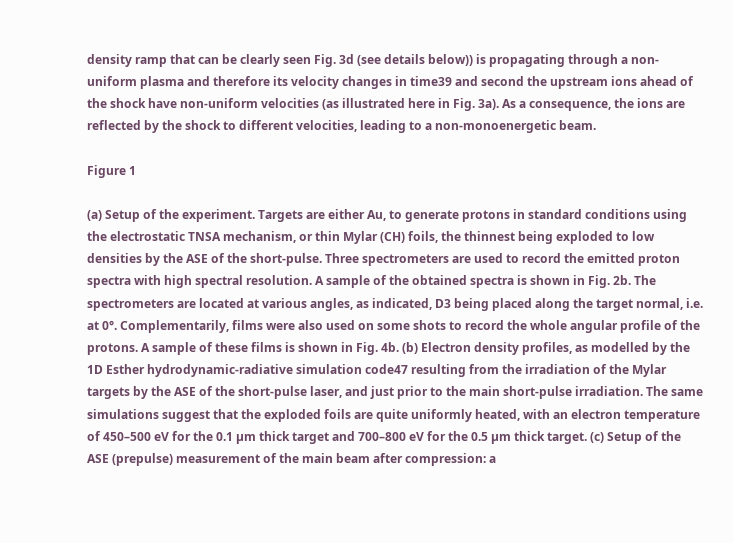density ramp that can be clearly seen Fig. 3d (see details below)) is propagating through a non-uniform plasma and therefore its velocity changes in time39 and second the upstream ions ahead of the shock have non-uniform velocities (as illustrated here in Fig. 3a). As a consequence, the ions are reflected by the shock to different velocities, leading to a non-monoenergetic beam.

Figure 1

(a) Setup of the experiment. Targets are either Au, to generate protons in standard conditions using the electrostatic TNSA mechanism, or thin Mylar (CH) foils, the thinnest being exploded to low densities by the ASE of the short-pulse. Three spectrometers are used to record the emitted proton spectra with high spectral resolution. A sample of the obtained spectra is shown in Fig. 2b. The spectrometers are located at various angles, as indicated, D3 being placed along the target normal, i.e. at 0°. Complementarily, films were also used on some shots to record the whole angular profile of the protons. A sample of these films is shown in Fig. 4b. (b) Electron density profiles, as modelled by the 1D Esther hydrodynamic-radiative simulation code47 resulting from the irradiation of the Mylar targets by the ASE of the short-pulse laser, and just prior to the main short-pulse irradiation. The same simulations suggest that the exploded foils are quite uniformly heated, with an electron temperature of 450–500 eV for the 0.1 µm thick target and 700–800 eV for the 0.5 µm thick target. (c) Setup of the ASE (prepulse) measurement of the main beam after compression: a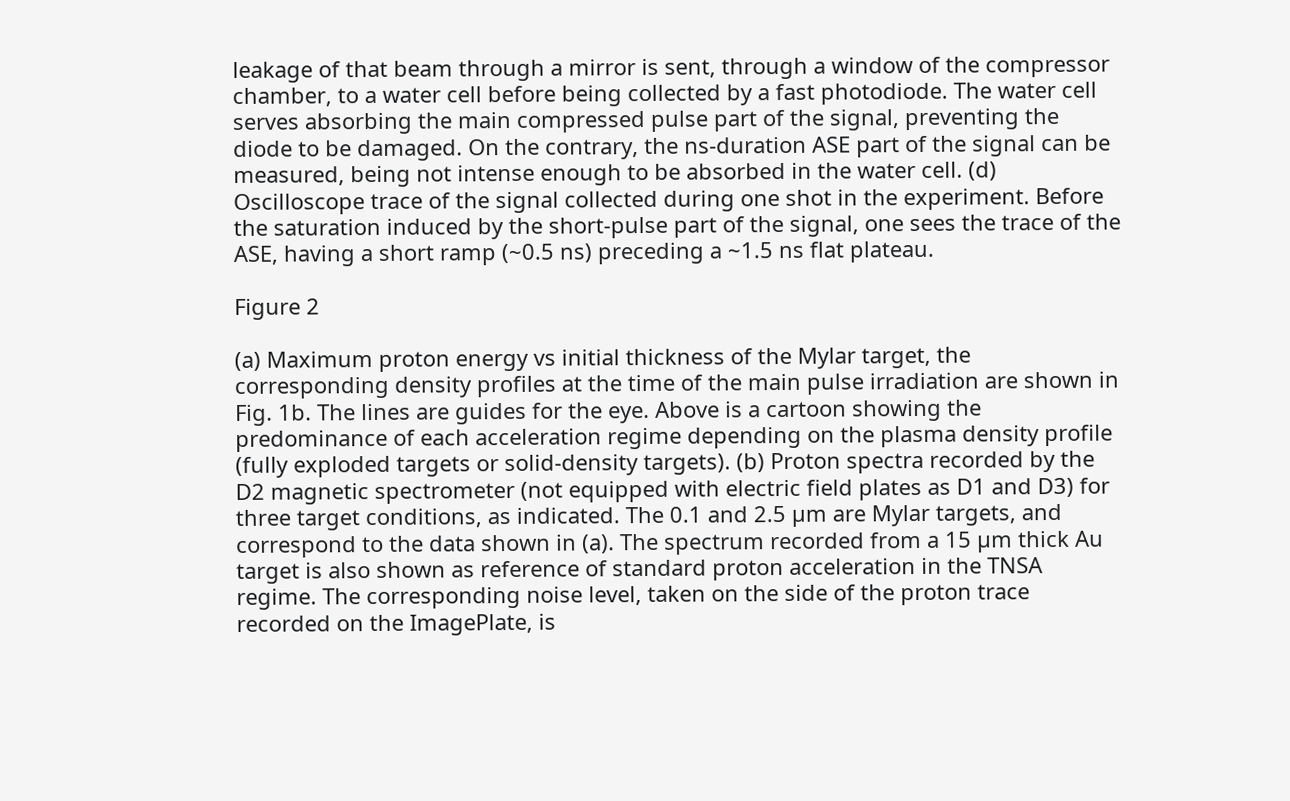leakage of that beam through a mirror is sent, through a window of the compressor chamber, to a water cell before being collected by a fast photodiode. The water cell serves absorbing the main compressed pulse part of the signal, preventing the diode to be damaged. On the contrary, the ns-duration ASE part of the signal can be measured, being not intense enough to be absorbed in the water cell. (d) Oscilloscope trace of the signal collected during one shot in the experiment. Before the saturation induced by the short-pulse part of the signal, one sees the trace of the ASE, having a short ramp (~0.5 ns) preceding a ~1.5 ns flat plateau.

Figure 2

(a) Maximum proton energy vs initial thickness of the Mylar target, the corresponding density profiles at the time of the main pulse irradiation are shown in Fig. 1b. The lines are guides for the eye. Above is a cartoon showing the predominance of each acceleration regime depending on the plasma density profile (fully exploded targets or solid-density targets). (b) Proton spectra recorded by the D2 magnetic spectrometer (not equipped with electric field plates as D1 and D3) for three target conditions, as indicated. The 0.1 and 2.5 µm are Mylar targets, and correspond to the data shown in (a). The spectrum recorded from a 15 µm thick Au target is also shown as reference of standard proton acceleration in the TNSA regime. The corresponding noise level, taken on the side of the proton trace recorded on the ImagePlate, is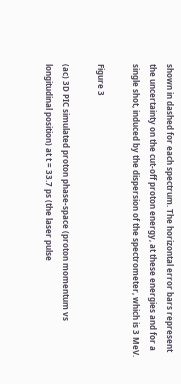shown in dashed for each spectrum. The horizontal error bars represent the uncertainty on the cut-off proton energy, at these energies and for a single shot, induced by the dispersion of the spectrometer, which is 3 MeV.

Figure 3

(ac) 3D PIC simulated proton phase-space (proton momentum vs longitudinal position) at t = 33.7 ps (the laser pulse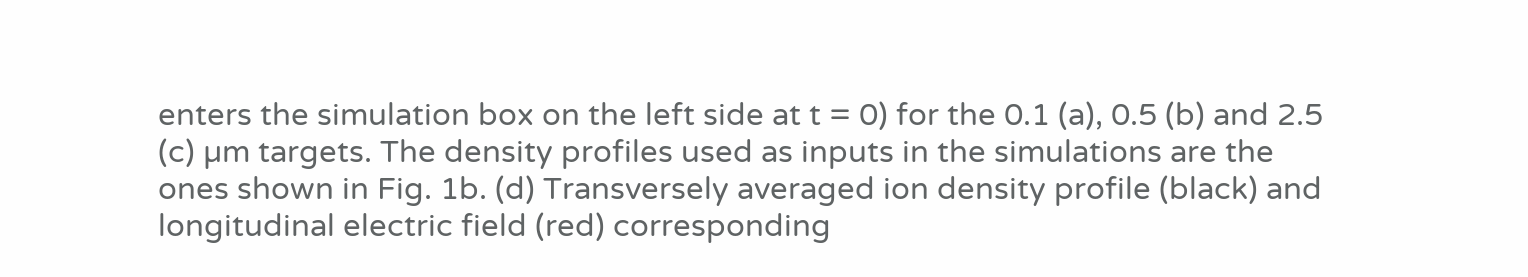enters the simulation box on the left side at t = 0) for the 0.1 (a), 0.5 (b) and 2.5 (c) µm targets. The density profiles used as inputs in the simulations are the ones shown in Fig. 1b. (d) Transversely averaged ion density profile (black) and longitudinal electric field (red) corresponding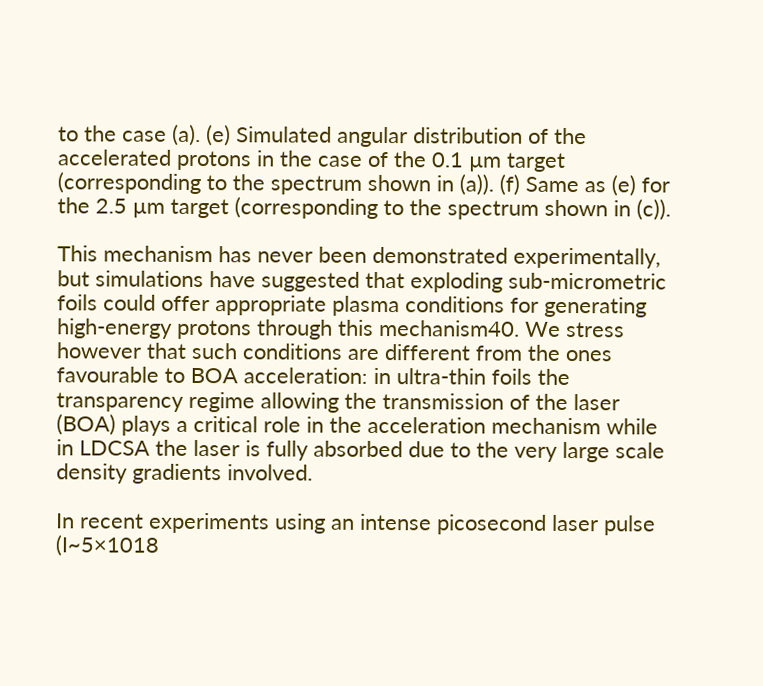to the case (a). (e) Simulated angular distribution of the accelerated protons in the case of the 0.1 µm target (corresponding to the spectrum shown in (a)). (f) Same as (e) for the 2.5 µm target (corresponding to the spectrum shown in (c)).

This mechanism has never been demonstrated experimentally, but simulations have suggested that exploding sub-micrometric foils could offer appropriate plasma conditions for generating high-energy protons through this mechanism40. We stress however that such conditions are different from the ones favourable to BOA acceleration: in ultra-thin foils the transparency regime allowing the transmission of the laser (BOA) plays a critical role in the acceleration mechanism while in LDCSA the laser is fully absorbed due to the very large scale density gradients involved.

In recent experiments using an intense picosecond laser pulse (I~5×1018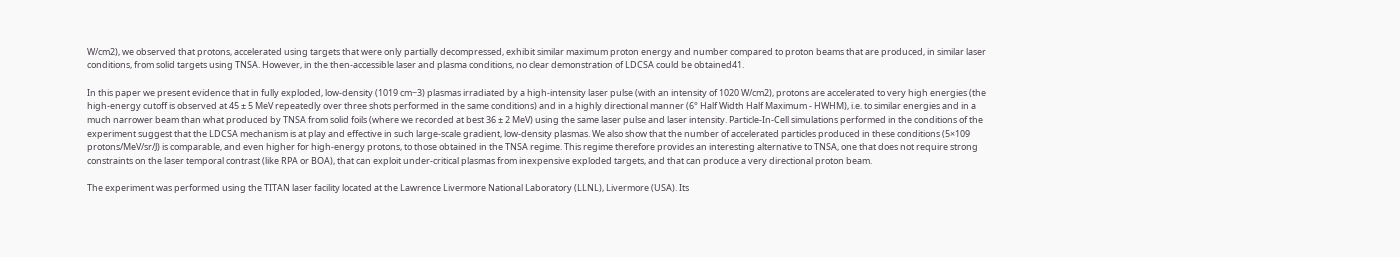W/cm2), we observed that protons, accelerated using targets that were only partially decompressed, exhibit similar maximum proton energy and number compared to proton beams that are produced, in similar laser conditions, from solid targets using TNSA. However, in the then-accessible laser and plasma conditions, no clear demonstration of LDCSA could be obtained41.

In this paper we present evidence that in fully exploded, low-density (1019 cm−3) plasmas irradiated by a high-intensity laser pulse (with an intensity of 1020 W/cm2), protons are accelerated to very high energies (the high-energy cutoff is observed at 45 ± 5 MeV repeatedly over three shots performed in the same conditions) and in a highly directional manner (6° Half Width Half Maximum - HWHM), i.e. to similar energies and in a much narrower beam than what produced by TNSA from solid foils (where we recorded at best 36 ± 2 MeV) using the same laser pulse and laser intensity. Particle-In-Cell simulations performed in the conditions of the experiment suggest that the LDCSA mechanism is at play and effective in such large-scale gradient, low-density plasmas. We also show that the number of accelerated particles produced in these conditions (5×109 protons/MeV/sr/J) is comparable, and even higher for high-energy protons, to those obtained in the TNSA regime. This regime therefore provides an interesting alternative to TNSA, one that does not require strong constraints on the laser temporal contrast (like RPA or BOA), that can exploit under-critical plasmas from inexpensive exploded targets, and that can produce a very directional proton beam.

The experiment was performed using the TITAN laser facility located at the Lawrence Livermore National Laboratory (LLNL), Livermore (USA). Its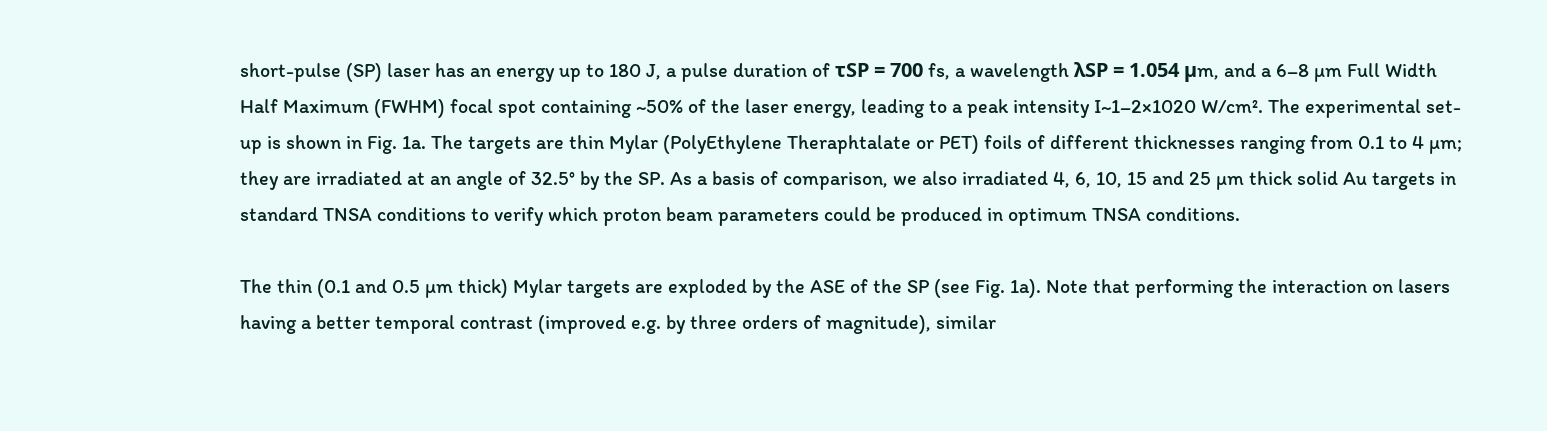short-pulse (SP) laser has an energy up to 180 J, a pulse duration of τSP = 700 fs, a wavelength λSP = 1.054 µm, and a 6–8 µm Full Width Half Maximum (FWHM) focal spot containing ~50% of the laser energy, leading to a peak intensity I~1–2×1020 W/cm². The experimental set-up is shown in Fig. 1a. The targets are thin Mylar (PolyEthylene Theraphtalate or PET) foils of different thicknesses ranging from 0.1 to 4 µm; they are irradiated at an angle of 32.5° by the SP. As a basis of comparison, we also irradiated 4, 6, 10, 15 and 25 µm thick solid Au targets in standard TNSA conditions to verify which proton beam parameters could be produced in optimum TNSA conditions.

The thin (0.1 and 0.5 µm thick) Mylar targets are exploded by the ASE of the SP (see Fig. 1a). Note that performing the interaction on lasers having a better temporal contrast (improved e.g. by three orders of magnitude), similar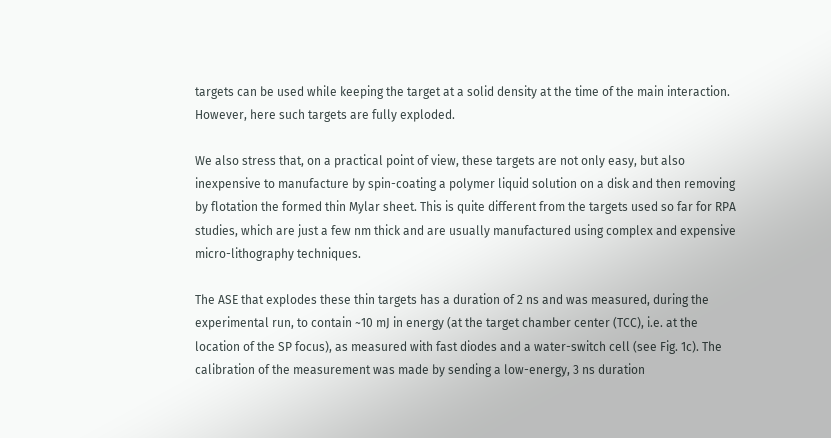targets can be used while keeping the target at a solid density at the time of the main interaction. However, here such targets are fully exploded.

We also stress that, on a practical point of view, these targets are not only easy, but also inexpensive to manufacture by spin-coating a polymer liquid solution on a disk and then removing by flotation the formed thin Mylar sheet. This is quite different from the targets used so far for RPA studies, which are just a few nm thick and are usually manufactured using complex and expensive micro-lithography techniques.

The ASE that explodes these thin targets has a duration of 2 ns and was measured, during the experimental run, to contain ~10 mJ in energy (at the target chamber center (TCC), i.e. at the location of the SP focus), as measured with fast diodes and a water-switch cell (see Fig. 1c). The calibration of the measurement was made by sending a low-energy, 3 ns duration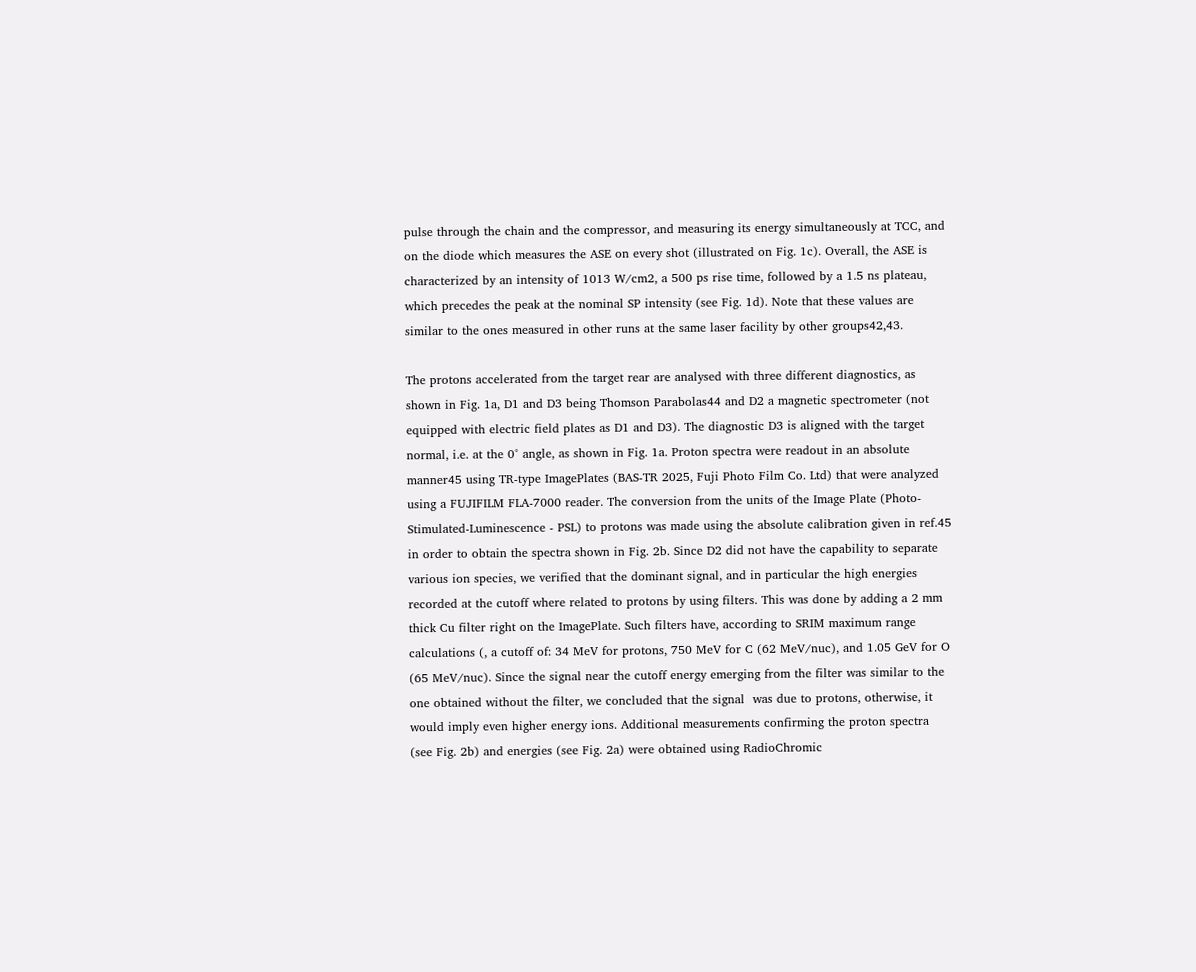pulse through the chain and the compressor, and measuring its energy simultaneously at TCC, and on the diode which measures the ASE on every shot (illustrated on Fig. 1c). Overall, the ASE is characterized by an intensity of 1013 W/cm2, a 500 ps rise time, followed by a 1.5 ns plateau, which precedes the peak at the nominal SP intensity (see Fig. 1d). Note that these values are similar to the ones measured in other runs at the same laser facility by other groups42,43.

The protons accelerated from the target rear are analysed with three different diagnostics, as shown in Fig. 1a, D1 and D3 being Thomson Parabolas44 and D2 a magnetic spectrometer (not equipped with electric field plates as D1 and D3). The diagnostic D3 is aligned with the target normal, i.e. at the 0° angle, as shown in Fig. 1a. Proton spectra were readout in an absolute manner45 using TR-type ImagePlates (BAS-TR 2025, Fuji Photo Film Co. Ltd) that were analyzed using a FUJIFILM FLA-7000 reader. The conversion from the units of the Image Plate (Photo-Stimulated-Luminescence - PSL) to protons was made using the absolute calibration given in ref.45 in order to obtain the spectra shown in Fig. 2b. Since D2 did not have the capability to separate various ion species, we verified that the dominant signal, and in particular the high energies recorded at the cutoff where related to protons by using filters. This was done by adding a 2 mm thick Cu filter right on the ImagePlate. Such filters have, according to SRIM maximum range calculations (, a cutoff of: 34 MeV for protons, 750 MeV for C (62 MeV/nuc), and 1.05 GeV for O (65 MeV/nuc). Since the signal near the cutoff energy emerging from the filter was similar to the one obtained without the filter, we concluded that the signal  was due to protons, otherwise, it would imply even higher energy ions. Additional measurements confirming the proton spectra (see Fig. 2b) and energies (see Fig. 2a) were obtained using RadioChromic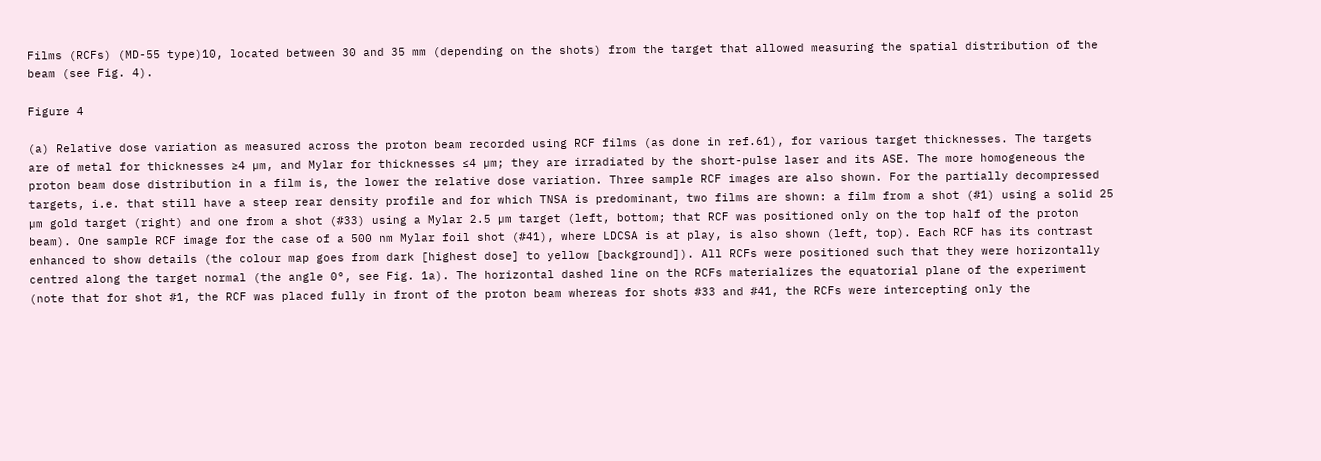Films (RCFs) (MD-55 type)10, located between 30 and 35 mm (depending on the shots) from the target that allowed measuring the spatial distribution of the beam (see Fig. 4).

Figure 4

(a) Relative dose variation as measured across the proton beam recorded using RCF films (as done in ref.61), for various target thicknesses. The targets are of metal for thicknesses ≥4 µm, and Mylar for thicknesses ≤4 µm; they are irradiated by the short-pulse laser and its ASE. The more homogeneous the proton beam dose distribution in a film is, the lower the relative dose variation. Three sample RCF images are also shown. For the partially decompressed targets, i.e. that still have a steep rear density profile and for which TNSA is predominant, two films are shown: a film from a shot (#1) using a solid 25 µm gold target (right) and one from a shot (#33) using a Mylar 2.5 µm target (left, bottom; that RCF was positioned only on the top half of the proton beam). One sample RCF image for the case of a 500 nm Mylar foil shot (#41), where LDCSA is at play, is also shown (left, top). Each RCF has its contrast enhanced to show details (the colour map goes from dark [highest dose] to yellow [background]). All RCFs were positioned such that they were horizontally centred along the target normal (the angle 0°, see Fig. 1a). The horizontal dashed line on the RCFs materializes the equatorial plane of the experiment (note that for shot #1, the RCF was placed fully in front of the proton beam whereas for shots #33 and #41, the RCFs were intercepting only the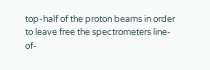top-half of the proton beams in order to leave free the spectrometers line-of-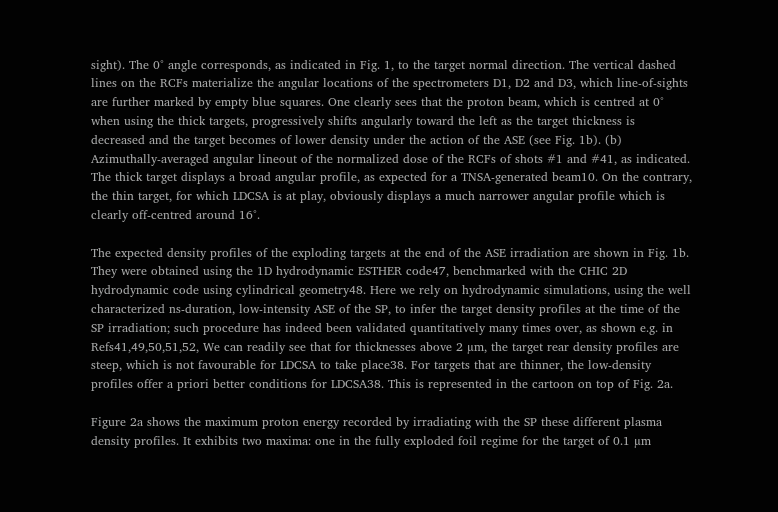sight). The 0° angle corresponds, as indicated in Fig. 1, to the target normal direction. The vertical dashed lines on the RCFs materialize the angular locations of the spectrometers D1, D2 and D3, which line-of-sights are further marked by empty blue squares. One clearly sees that the proton beam, which is centred at 0° when using the thick targets, progressively shifts angularly toward the left as the target thickness is decreased and the target becomes of lower density under the action of the ASE (see Fig. 1b). (b) Azimuthally-averaged angular lineout of the normalized dose of the RCFs of shots #1 and #41, as indicated. The thick target displays a broad angular profile, as expected for a TNSA-generated beam10. On the contrary, the thin target, for which LDCSA is at play, obviously displays a much narrower angular profile which is clearly off-centred around 16°.

The expected density profiles of the exploding targets at the end of the ASE irradiation are shown in Fig. 1b. They were obtained using the 1D hydrodynamic ESTHER code47, benchmarked with the CHIC 2D hydrodynamic code using cylindrical geometry48. Here we rely on hydrodynamic simulations, using the well characterized ns-duration, low-intensity ASE of the SP, to infer the target density profiles at the time of the SP irradiation; such procedure has indeed been validated quantitatively many times over, as shown e.g. in Refs41,49,50,51,52, We can readily see that for thicknesses above 2 µm, the target rear density profiles are steep, which is not favourable for LDCSA to take place38. For targets that are thinner, the low-density profiles offer a priori better conditions for LDCSA38. This is represented in the cartoon on top of Fig. 2a.

Figure 2a shows the maximum proton energy recorded by irradiating with the SP these different plasma density profiles. It exhibits two maxima: one in the fully exploded foil regime for the target of 0.1 µm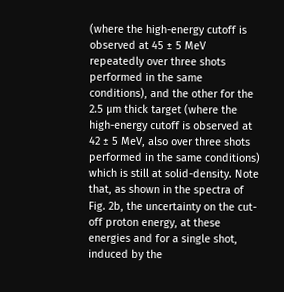(where the high-energy cutoff is observed at 45 ± 5 MeV repeatedly over three shots performed in the same conditions), and the other for the 2.5 µm thick target (where the high-energy cutoff is observed at 42 ± 5 MeV, also over three shots performed in the same conditions) which is still at solid-density. Note that, as shown in the spectra of Fig. 2b, the uncertainty on the cut-off proton energy, at these energies and for a single shot, induced by the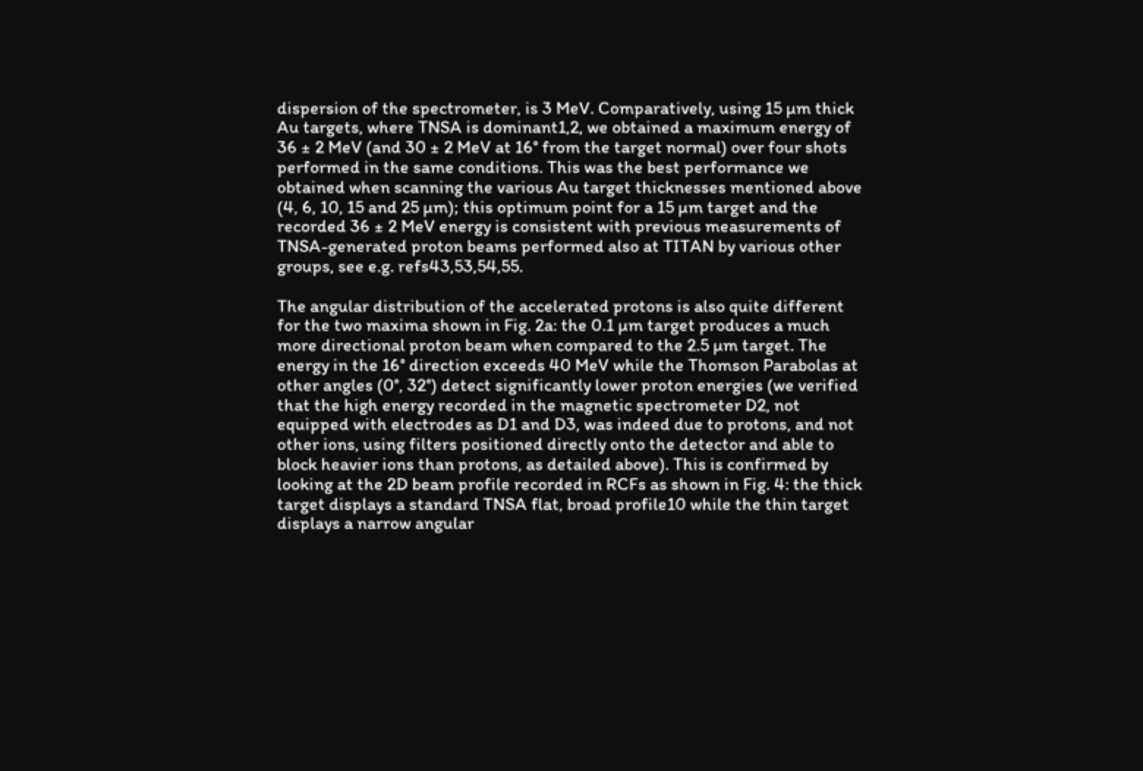dispersion of the spectrometer, is 3 MeV. Comparatively, using 15 µm thick Au targets, where TNSA is dominant1,2, we obtained a maximum energy of 36 ± 2 MeV (and 30 ± 2 MeV at 16° from the target normal) over four shots performed in the same conditions. This was the best performance we obtained when scanning the various Au target thicknesses mentioned above (4, 6, 10, 15 and 25 µm); this optimum point for a 15 µm target and the recorded 36 ± 2 MeV energy is consistent with previous measurements of TNSA-generated proton beams performed also at TITAN by various other groups, see e.g. refs43,53,54,55.

The angular distribution of the accelerated protons is also quite different for the two maxima shown in Fig. 2a: the 0.1 µm target produces a much more directional proton beam when compared to the 2.5 µm target. The energy in the 16° direction exceeds 40 MeV while the Thomson Parabolas at other angles (0°, 32°) detect significantly lower proton energies (we verified that the high energy recorded in the magnetic spectrometer D2, not equipped with electrodes as D1 and D3, was indeed due to protons, and not other ions, using filters positioned directly onto the detector and able to block heavier ions than protons, as detailed above). This is confirmed by looking at the 2D beam profile recorded in RCFs as shown in Fig. 4: the thick target displays a standard TNSA flat, broad profile10 while the thin target displays a narrow angular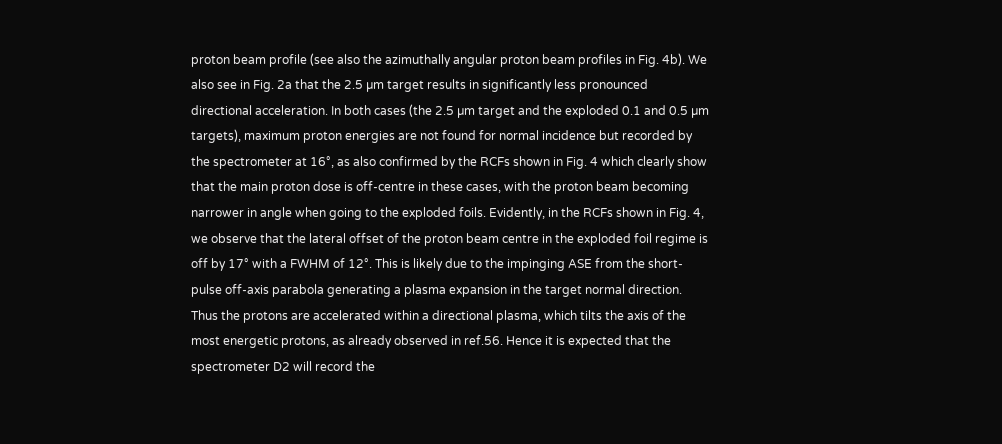proton beam profile (see also the azimuthally angular proton beam profiles in Fig. 4b). We also see in Fig. 2a that the 2.5 µm target results in significantly less pronounced directional acceleration. In both cases (the 2.5 µm target and the exploded 0.1 and 0.5 µm targets), maximum proton energies are not found for normal incidence but recorded by the spectrometer at 16°, as also confirmed by the RCFs shown in Fig. 4 which clearly show that the main proton dose is off-centre in these cases, with the proton beam becoming narrower in angle when going to the exploded foils. Evidently, in the RCFs shown in Fig. 4, we observe that the lateral offset of the proton beam centre in the exploded foil regime is off by 17° with a FWHM of 12°. This is likely due to the impinging ASE from the short-pulse off-axis parabola generating a plasma expansion in the target normal direction. Thus the protons are accelerated within a directional plasma, which tilts the axis of the most energetic protons, as already observed in ref.56. Hence it is expected that the spectrometer D2 will record the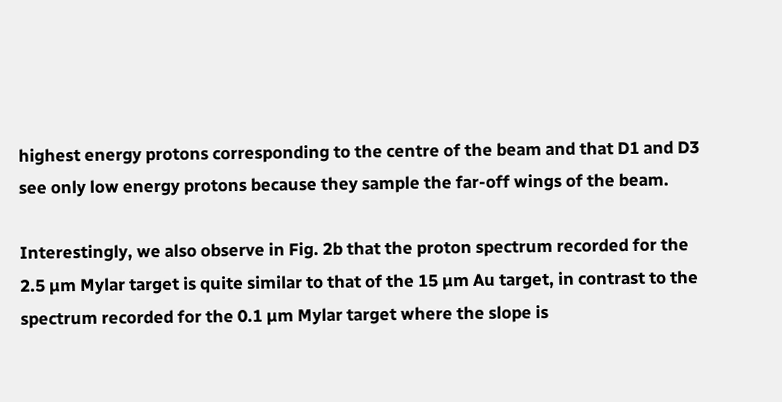highest energy protons corresponding to the centre of the beam and that D1 and D3 see only low energy protons because they sample the far-off wings of the beam.

Interestingly, we also observe in Fig. 2b that the proton spectrum recorded for the 2.5 µm Mylar target is quite similar to that of the 15 µm Au target, in contrast to the spectrum recorded for the 0.1 µm Mylar target where the slope is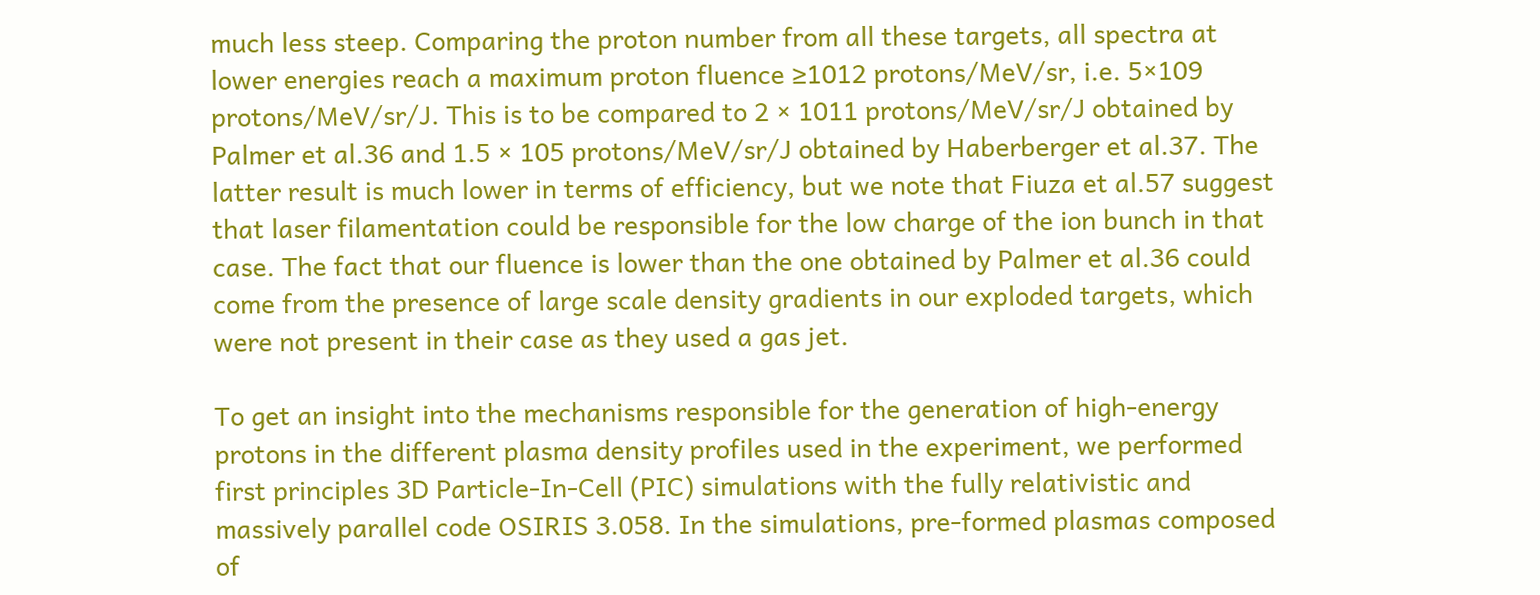much less steep. Comparing the proton number from all these targets, all spectra at lower energies reach a maximum proton fluence ≥1012 protons/MeV/sr, i.e. 5×109 protons/MeV/sr/J. This is to be compared to 2 × 1011 protons/MeV/sr/J obtained by Palmer et al.36 and 1.5 × 105 protons/MeV/sr/J obtained by Haberberger et al.37. The latter result is much lower in terms of efficiency, but we note that Fiuza et al.57 suggest that laser filamentation could be responsible for the low charge of the ion bunch in that case. The fact that our fluence is lower than the one obtained by Palmer et al.36 could come from the presence of large scale density gradients in our exploded targets, which were not present in their case as they used a gas jet.

To get an insight into the mechanisms responsible for the generation of high-energy protons in the different plasma density profiles used in the experiment, we performed first principles 3D Particle-In-Cell (PIC) simulations with the fully relativistic and massively parallel code OSIRIS 3.058. In the simulations, pre-formed plasmas composed of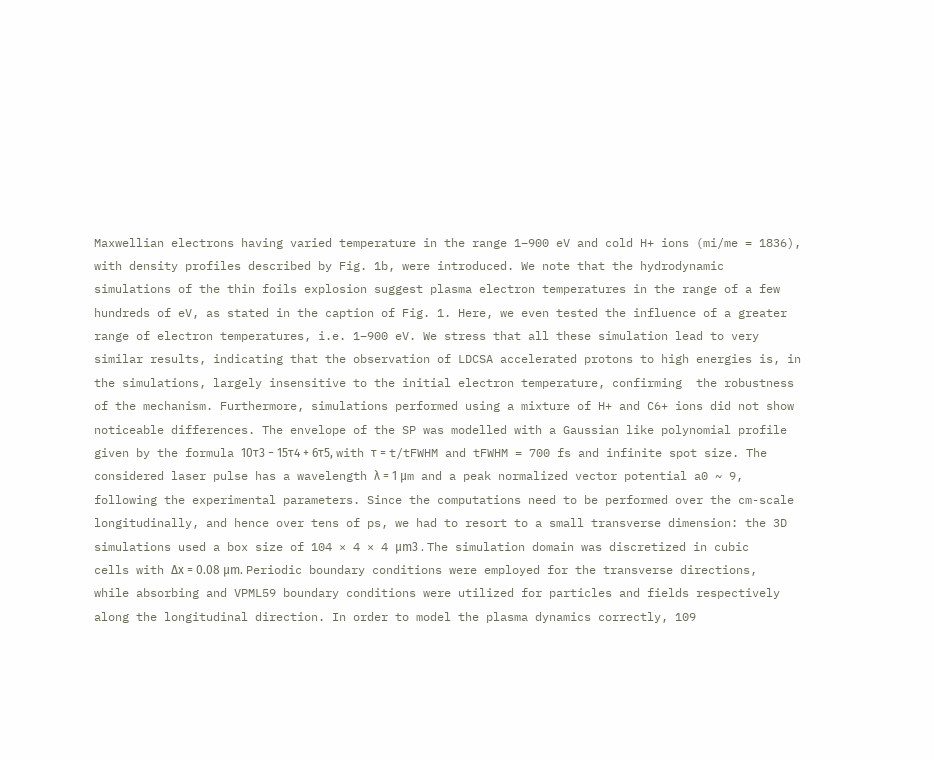Maxwellian electrons having varied temperature in the range 1–900 eV and cold H+ ions (mi/me = 1836), with density profiles described by Fig. 1b, were introduced. We note that the hydrodynamic simulations of the thin foils explosion suggest plasma electron temperatures in the range of a few hundreds of eV, as stated in the caption of Fig. 1. Here, we even tested the influence of a greater range of electron temperatures, i.e. 1–900 eV. We stress that all these simulation lead to very similar results, indicating that the observation of LDCSA accelerated protons to high energies is, in the simulations, largely insensitive to the initial electron temperature, confirming  the robustness of the mechanism. Furthermore, simulations performed using a mixture of H+ and C6+ ions did not show noticeable differences. The envelope of the SP was modelled with a Gaussian like polynomial profile given by the formula 10τ3 − 15τ4 + 6τ5, with τ = t/tFWHM and tFWHM = 700 fs and infinite spot size. The considered laser pulse has a wavelength λ = 1 μm and a peak normalized vector potential a0 ~ 9, following the experimental parameters. Since the computations need to be performed over the cm-scale longitudinally, and hence over tens of ps, we had to resort to a small transverse dimension: the 3D simulations used a box size of 104 × 4 × 4 μm3 . The simulation domain was discretized in cubic cells with Δx = 0.08 μm. Periodic boundary conditions were employed for the transverse directions, while absorbing and VPML59 boundary conditions were utilized for particles and fields respectively along the longitudinal direction. In order to model the plasma dynamics correctly, 109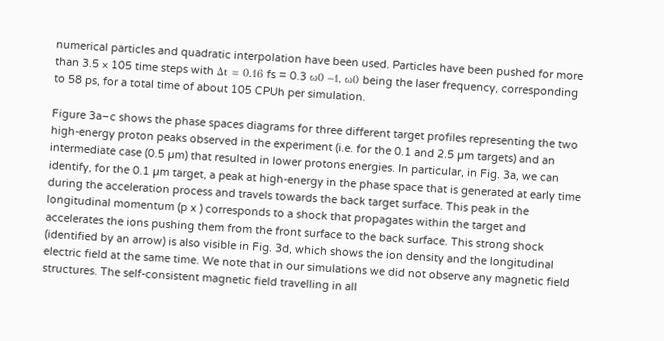numerical particles and quadratic interpolation have been used. Particles have been pushed for more than 3.5 × 105 time steps with Δt = 0.16 fs = 0.3 ω0 −1, ω0 being the laser frequency, corresponding to 58 ps, for a total time of about 105 CPUh per simulation.

Figure 3a–c shows the phase spaces diagrams for three different target profiles representing the two high-energy proton peaks observed in the experiment (i.e. for the 0.1 and 2.5 µm targets) and an intermediate case (0.5 µm) that resulted in lower protons energies. In particular, in Fig. 3a, we can identify, for the 0.1 µm target, a peak at high-energy in the phase space that is generated at early time during the acceleration process and travels towards the back target surface. This peak in the longitudinal momentum (p x ) corresponds to a shock that propagates within the target and accelerates the ions pushing them from the front surface to the back surface. This strong shock (identified by an arrow) is also visible in Fig. 3d, which shows the ion density and the longitudinal electric field at the same time. We note that in our simulations we did not observe any magnetic field structures. The self-consistent magnetic field travelling in all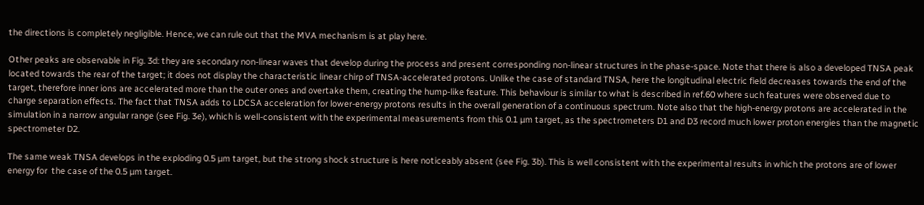the directions is completely negligible. Hence, we can rule out that the MVA mechanism is at play here.

Other peaks are observable in Fig. 3d: they are secondary non-linear waves that develop during the process and present corresponding non-linear structures in the phase-space. Note that there is also a developed TNSA peak located towards the rear of the target; it does not display the characteristic linear chirp of TNSA-accelerated protons. Unlike the case of standard TNSA, here the longitudinal electric field decreases towards the end of the target, therefore inner ions are accelerated more than the outer ones and overtake them, creating the hump-like feature. This behaviour is similar to what is described in ref.60 where such features were observed due to charge separation effects. The fact that TNSA adds to LDCSA acceleration for lower-energy protons results in the overall generation of a continuous spectrum. Note also that the high-energy protons are accelerated in the simulation in a narrow angular range (see Fig. 3e), which is well-consistent with the experimental measurements from this 0.1 µm target, as the spectrometers D1 and D3 record much lower proton energies than the magnetic spectrometer D2.

The same weak TNSA develops in the exploding 0.5 µm target, but the strong shock structure is here noticeably absent (see Fig. 3b). This is well consistent with the experimental results in which the protons are of lower energy for  the case of the 0.5 µm target.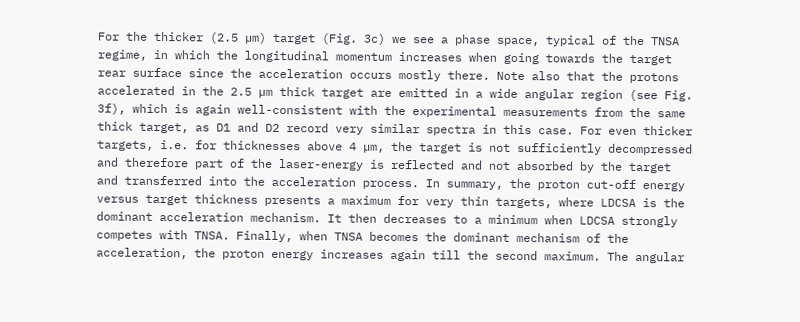For the thicker (2.5 µm) target (Fig. 3c) we see a phase space, typical of the TNSA regime, in which the longitudinal momentum increases when going towards the target rear surface since the acceleration occurs mostly there. Note also that the protons accelerated in the 2.5 µm thick target are emitted in a wide angular region (see Fig. 3f), which is again well-consistent with the experimental measurements from the same thick target, as D1 and D2 record very similar spectra in this case. For even thicker targets, i.e. for thicknesses above 4 µm, the target is not sufficiently decompressed and therefore part of the laser-energy is reflected and not absorbed by the target and transferred into the acceleration process. In summary, the proton cut-off energy versus target thickness presents a maximum for very thin targets, where LDCSA is the dominant acceleration mechanism. It then decreases to a minimum when LDCSA strongly competes with TNSA. Finally, when TNSA becomes the dominant mechanism of the acceleration, the proton energy increases again till the second maximum. The angular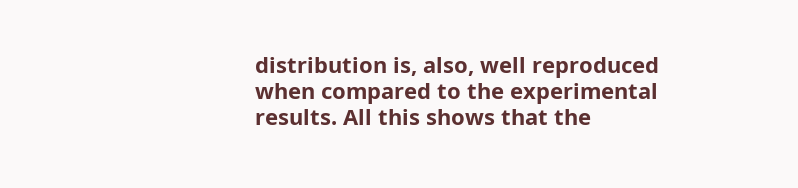distribution is, also, well reproduced when compared to the experimental results. All this shows that the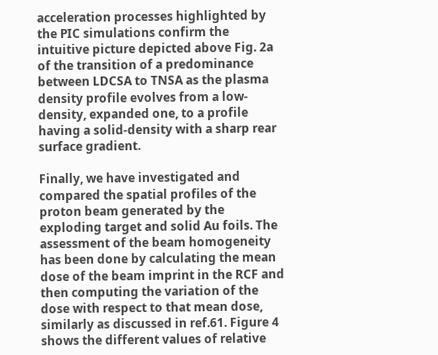acceleration processes highlighted by the PIC simulations confirm the intuitive picture depicted above Fig. 2a of the transition of a predominance between LDCSA to TNSA as the plasma density profile evolves from a low-density, expanded one, to a profile  having a solid-density with a sharp rear surface gradient.

Finally, we have investigated and compared the spatial profiles of the proton beam generated by the exploding target and solid Au foils. The assessment of the beam homogeneity has been done by calculating the mean dose of the beam imprint in the RCF and then computing the variation of the dose with respect to that mean dose, similarly as discussed in ref.61. Figure 4 shows the different values of relative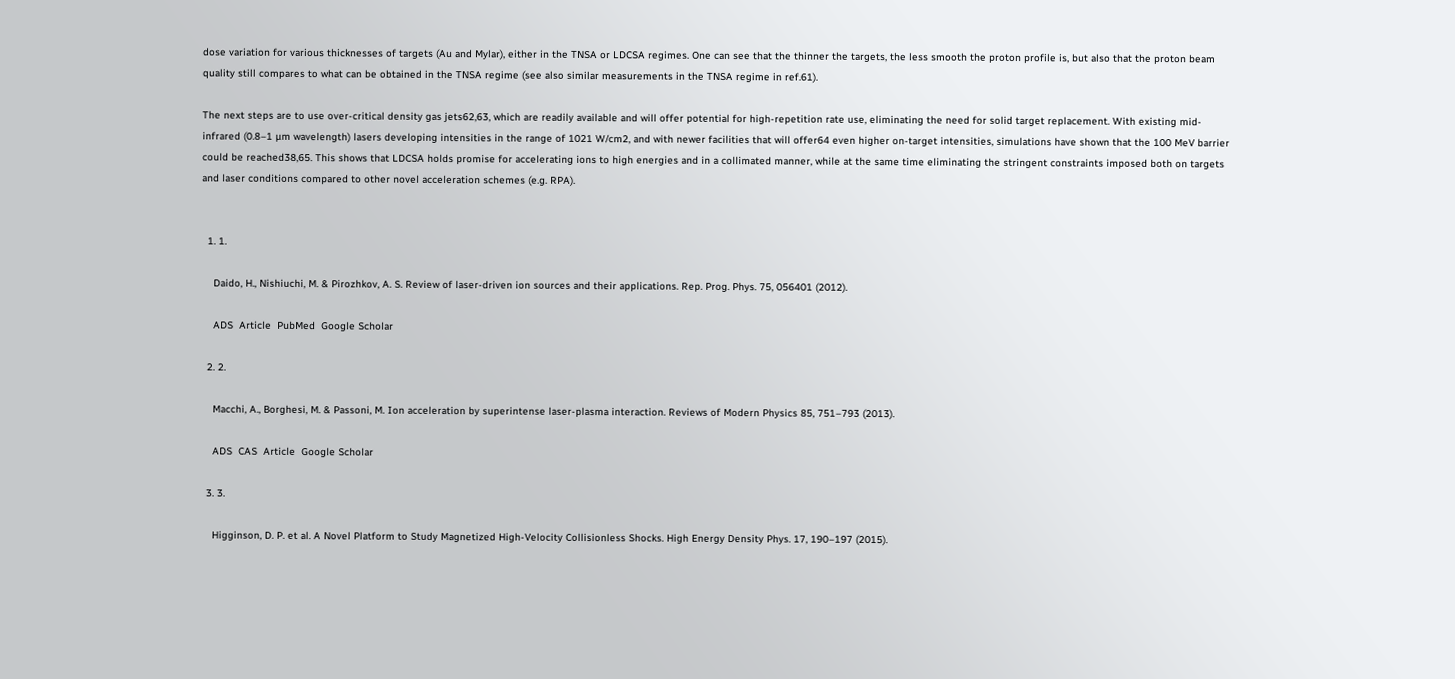dose variation for various thicknesses of targets (Au and Mylar), either in the TNSA or LDCSA regimes. One can see that the thinner the targets, the less smooth the proton profile is, but also that the proton beam quality still compares to what can be obtained in the TNSA regime (see also similar measurements in the TNSA regime in ref.61).

The next steps are to use over-critical density gas jets62,63, which are readily available and will offer potential for high-repetition rate use, eliminating the need for solid target replacement. With existing mid-infrared (0.8–1 µm wavelength) lasers developing intensities in the range of 1021 W/cm2, and with newer facilities that will offer64 even higher on-target intensities, simulations have shown that the 100 MeV barrier could be reached38,65. This shows that LDCSA holds promise for accelerating ions to high energies and in a collimated manner, while at the same time eliminating the stringent constraints imposed both on targets and laser conditions compared to other novel acceleration schemes (e.g. RPA).


  1. 1.

    Daido, H., Nishiuchi, M. & Pirozhkov, A. S. Review of laser-driven ion sources and their applications. Rep. Prog. Phys. 75, 056401 (2012).

    ADS  Article  PubMed  Google Scholar

  2. 2.

    Macchi, A., Borghesi, M. & Passoni, M. Ion acceleration by superintense laser-plasma interaction. Reviews of Modern Physics 85, 751–793 (2013).

    ADS  CAS  Article  Google Scholar

  3. 3.

    Higginson, D. P. et al. A Novel Platform to Study Magnetized High-Velocity Collisionless Shocks. High Energy Density Phys. 17, 190–197 (2015).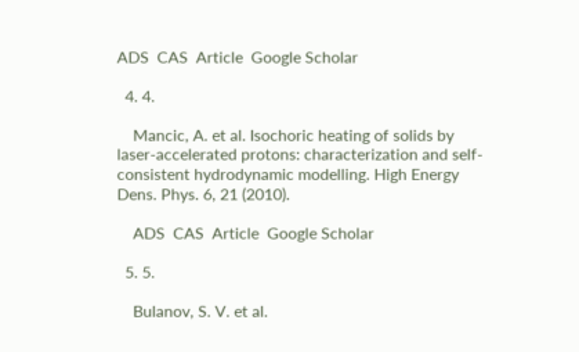ADS  CAS  Article  Google Scholar

  4. 4.

    Mancic, A. et al. Isochoric heating of solids by laser-accelerated protons: characterization and self-consistent hydrodynamic modelling. High Energy Dens. Phys. 6, 21 (2010).

    ADS  CAS  Article  Google Scholar

  5. 5.

    Bulanov, S. V. et al.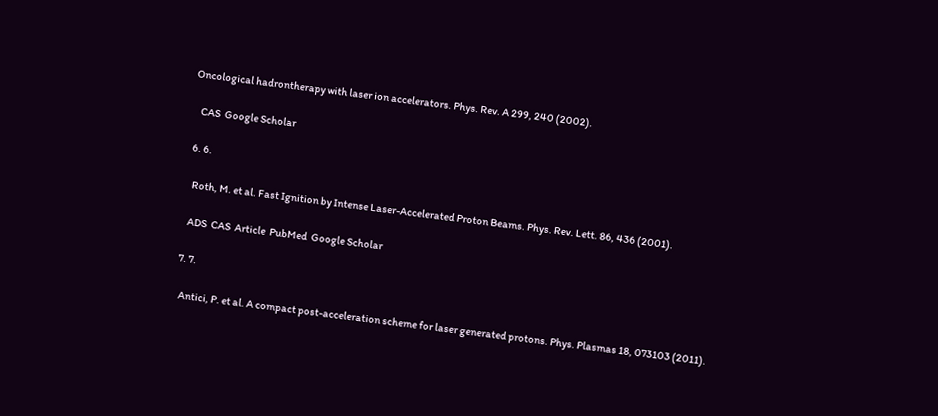Oncological hadrontherapy with laser ion accelerators. Phys. Rev. A 299, 240 (2002).

    CAS  Google Scholar

  6. 6.

    Roth, M. et al. Fast Ignition by Intense Laser-Accelerated Proton Beams. Phys. Rev. Lett. 86, 436 (2001).

    ADS  CAS  Article  PubMed  Google Scholar

  7. 7.

    Antici, P. et al. A compact post-acceleration scheme for laser generated protons. Phys. Plasmas 18, 073103 (2011).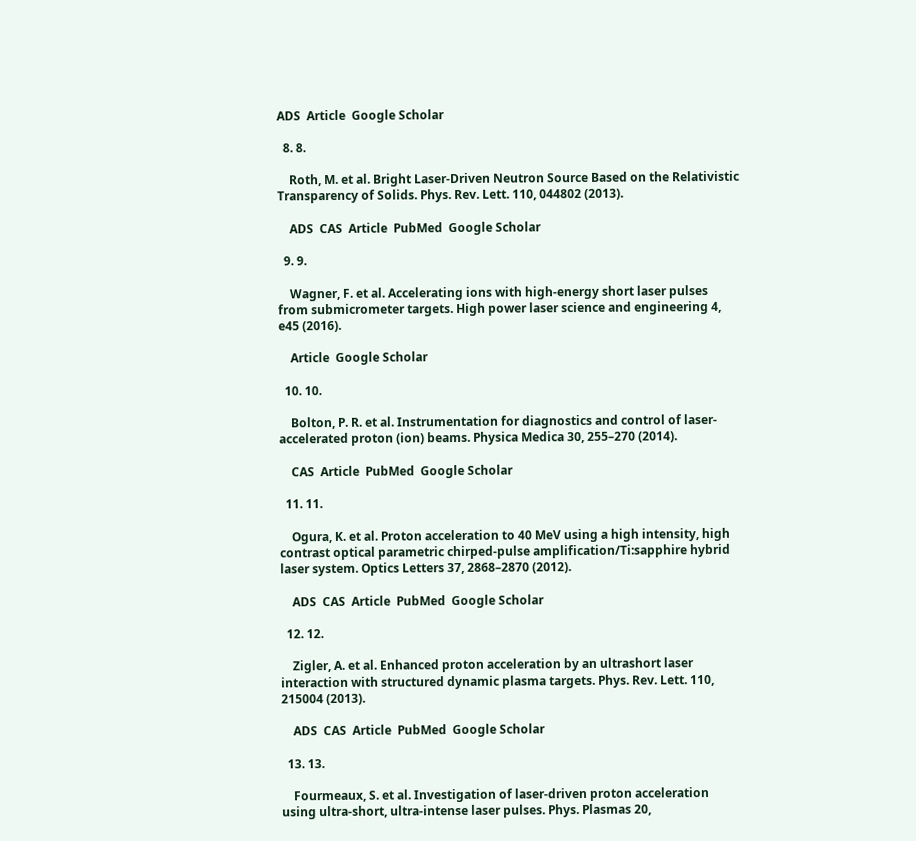ADS  Article  Google Scholar

  8. 8.

    Roth, M. et al. Bright Laser-Driven Neutron Source Based on the Relativistic Transparency of Solids. Phys. Rev. Lett. 110, 044802 (2013).

    ADS  CAS  Article  PubMed  Google Scholar

  9. 9.

    Wagner, F. et al. Accelerating ions with high-energy short laser pulses from submicrometer targets. High power laser science and engineering 4, e45 (2016).

    Article  Google Scholar

  10. 10.

    Bolton, P. R. et al. Instrumentation for diagnostics and control of laser-accelerated proton (ion) beams. Physica Medica 30, 255–270 (2014).

    CAS  Article  PubMed  Google Scholar

  11. 11.

    Ogura, K. et al. Proton acceleration to 40 MeV using a high intensity, high contrast optical parametric chirped-pulse amplification/Ti:sapphire hybrid laser system. Optics Letters 37, 2868–2870 (2012).

    ADS  CAS  Article  PubMed  Google Scholar

  12. 12.

    Zigler, A. et al. Enhanced proton acceleration by an ultrashort laser interaction with structured dynamic plasma targets. Phys. Rev. Lett. 110, 215004 (2013).

    ADS  CAS  Article  PubMed  Google Scholar

  13. 13.

    Fourmeaux, S. et al. Investigation of laser-driven proton acceleration using ultra-short, ultra-intense laser pulses. Phys. Plasmas 20,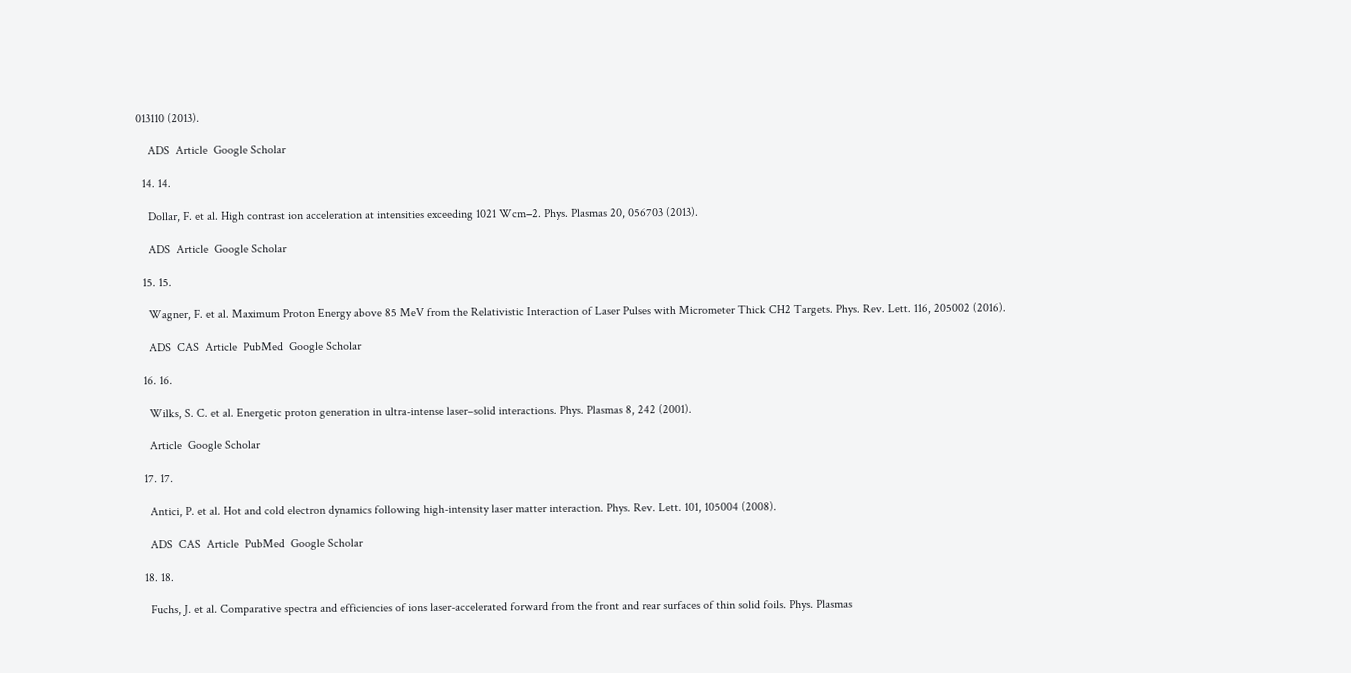013110 (2013).

    ADS  Article  Google Scholar

  14. 14.

    Dollar, F. et al. High contrast ion acceleration at intensities exceeding 1021 Wcm−2. Phys. Plasmas 20, 056703 (2013).

    ADS  Article  Google Scholar

  15. 15.

    Wagner, F. et al. Maximum Proton Energy above 85 MeV from the Relativistic Interaction of Laser Pulses with Micrometer Thick CH2 Targets. Phys. Rev. Lett. 116, 205002 (2016).

    ADS  CAS  Article  PubMed  Google Scholar

  16. 16.

    Wilks, S. C. et al. Energetic proton generation in ultra-intense laser–solid interactions. Phys. Plasmas 8, 242 (2001).

    Article  Google Scholar

  17. 17.

    Antici, P. et al. Hot and cold electron dynamics following high-intensity laser matter interaction. Phys. Rev. Lett. 101, 105004 (2008).

    ADS  CAS  Article  PubMed  Google Scholar

  18. 18.

    Fuchs, J. et al. Comparative spectra and efficiencies of ions laser-accelerated forward from the front and rear surfaces of thin solid foils. Phys. Plasmas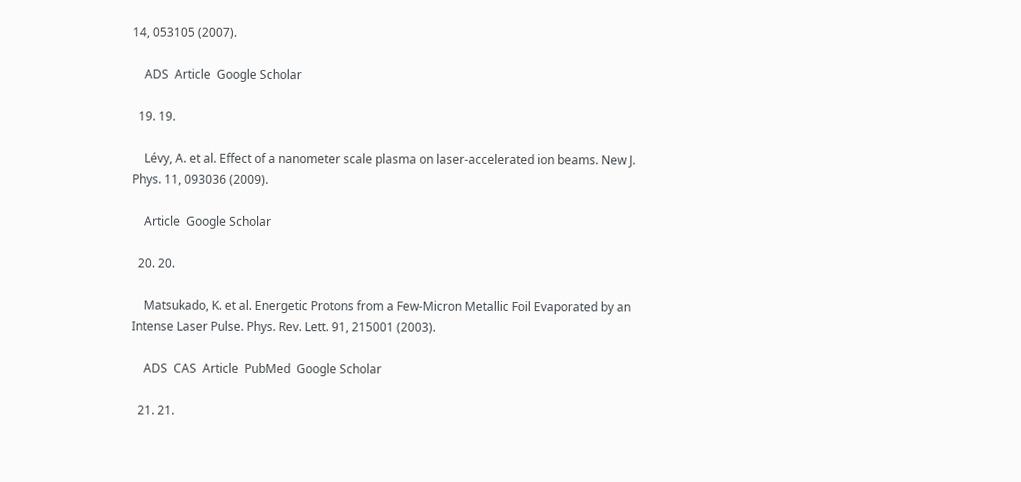14, 053105 (2007).

    ADS  Article  Google Scholar

  19. 19.

    Lévy, A. et al. Effect of a nanometer scale plasma on laser-accelerated ion beams. New J. Phys. 11, 093036 (2009).

    Article  Google Scholar

  20. 20.

    Matsukado, K. et al. Energetic Protons from a Few-Micron Metallic Foil Evaporated by an Intense Laser Pulse. Phys. Rev. Lett. 91, 215001 (2003).

    ADS  CAS  Article  PubMed  Google Scholar

  21. 21.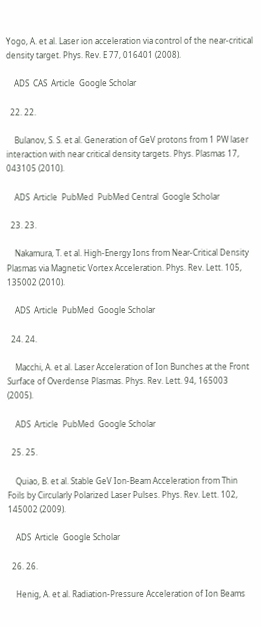Yogo, A. et al. Laser ion acceleration via control of the near-critical density target. Phys. Rev. E 77, 016401 (2008).

    ADS  CAS  Article  Google Scholar

  22. 22.

    Bulanov, S. S. et al. Generation of GeV protons from 1 PW laser interaction with near critical density targets. Phys. Plasmas 17, 043105 (2010).

    ADS  Article  PubMed  PubMed Central  Google Scholar

  23. 23.

    Nakamura, T. et al. High-Energy Ions from Near-Critical Density Plasmas via Magnetic Vortex Acceleration. Phys. Rev. Lett. 105, 135002 (2010).

    ADS  Article  PubMed  Google Scholar

  24. 24.

    Macchi, A. et al. Laser Acceleration of Ion Bunches at the Front Surface of Overdense Plasmas. Phys. Rev. Lett. 94, 165003 (2005).

    ADS  Article  PubMed  Google Scholar

  25. 25.

    Quiao, B. et al. Stable GeV Ion-Beam Acceleration from Thin Foils by Circularly Polarized Laser Pulses. Phys. Rev. Lett. 102, 145002 (2009).

    ADS  Article  Google Scholar

  26. 26.

    Henig, A. et al. Radiation-Pressure Acceleration of Ion Beams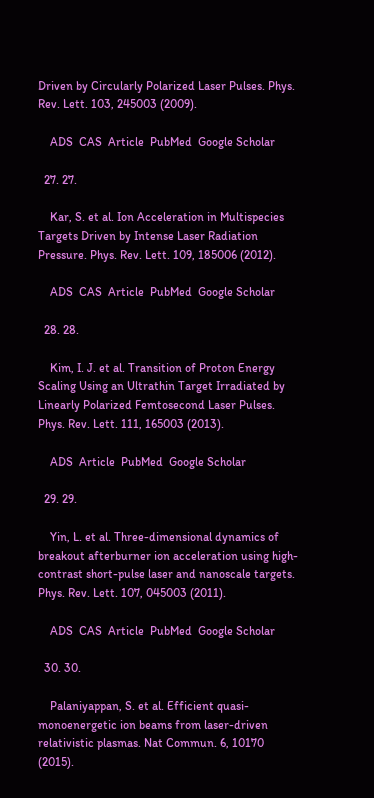Driven by Circularly Polarized Laser Pulses. Phys. Rev. Lett. 103, 245003 (2009).

    ADS  CAS  Article  PubMed  Google Scholar

  27. 27.

    Kar, S. et al. Ion Acceleration in Multispecies Targets Driven by Intense Laser Radiation Pressure. Phys. Rev. Lett. 109, 185006 (2012).

    ADS  CAS  Article  PubMed  Google Scholar

  28. 28.

    Kim, I. J. et al. Transition of Proton Energy Scaling Using an Ultrathin Target Irradiated by Linearly Polarized Femtosecond Laser Pulses. Phys. Rev. Lett. 111, 165003 (2013).

    ADS  Article  PubMed  Google Scholar

  29. 29.

    Yin, L. et al. Three-dimensional dynamics of breakout afterburner ion acceleration using high-contrast short-pulse laser and nanoscale targets. Phys. Rev. Lett. 107, 045003 (2011).

    ADS  CAS  Article  PubMed  Google Scholar

  30. 30.

    Palaniyappan, S. et al. Efficient quasi-monoenergetic ion beams from laser-driven relativistic plasmas. Nat Commun. 6, 10170 (2015).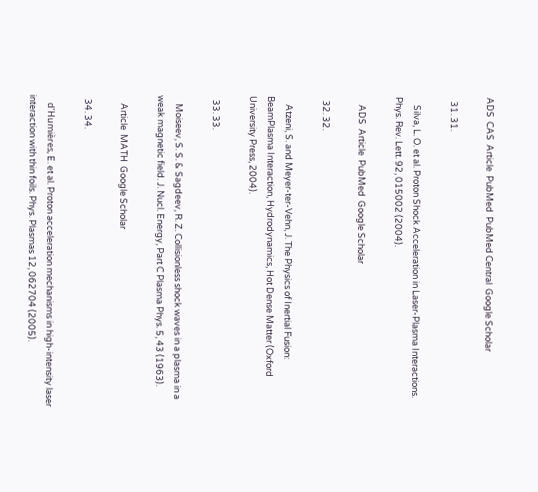ADS  CAS  Article  PubMed  PubMed Central  Google Scholar

  31. 31.

    Silva, L. O. et al. Proton Shock Acceleration in Laser-Plasma Interactions. Phys. Rev. Lett. 92, 015002 (2004).

    ADS  Article  PubMed  Google Scholar

  32. 32.

    Atzeni, S. and Meyer-ter-Vehn, J. The Physics of Inertial Fusion: BeamPlasma Interaction, Hydrodynamics, Hot Dense Matter (Oxford University Press, 2004).

  33. 33.

    Moiseev, S. S. & Sagdeev, R. Z. Collisionless shock waves in a plasma in a weak magnetic field. J. Nucl. Energy, Part C Plasma Phys. 5, 43 (1963).

    Article  MATH  Google Scholar

  34. 34.

    d’Humières, E. et al. Proton acceleration mechanisms in high-intensity laser interaction with thin foils. Phys. Plasmas 12, 062704 (2005).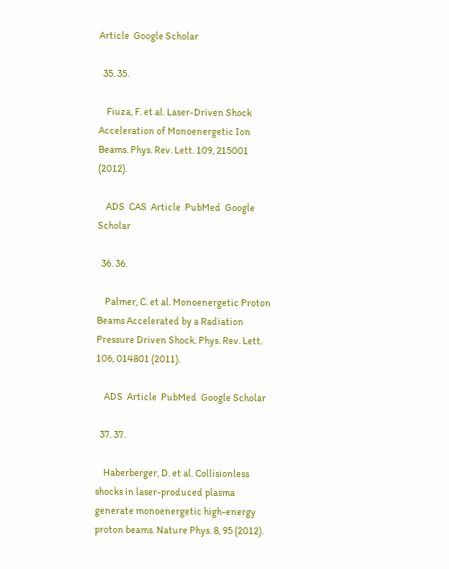Article  Google Scholar

  35. 35.

    Fiuza, F. et al. Laser-Driven Shock Acceleration of Monoenergetic Ion Beams. Phys. Rev. Lett. 109, 215001 (2012).

    ADS  CAS  Article  PubMed  Google Scholar

  36. 36.

    Palmer, C. et al. Monoenergetic Proton Beams Accelerated by a Radiation Pressure Driven Shock. Phys. Rev. Lett. 106, 014801 (2011).

    ADS  Article  PubMed  Google Scholar

  37. 37.

    Haberberger, D. et al. Collisionless shocks in laser-produced plasma generate monoenergetic high-energy proton beams. Nature Phys. 8, 95 (2012).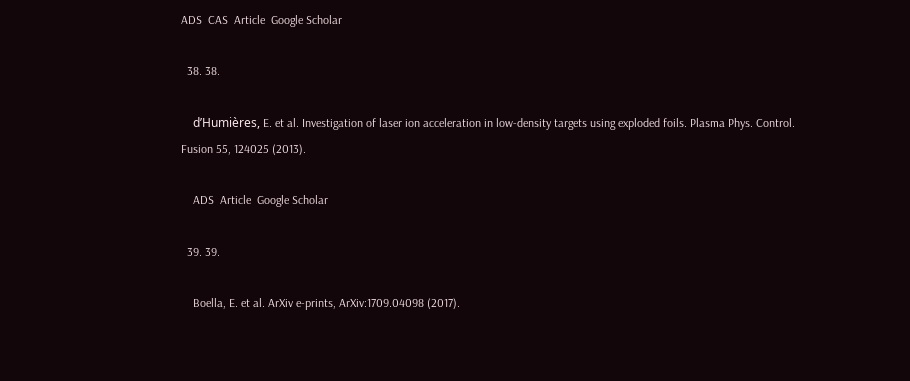ADS  CAS  Article  Google Scholar

  38. 38.

    d’Humières, E. et al. Investigation of laser ion acceleration in low-density targets using exploded foils. Plasma Phys. Control. Fusion 55, 124025 (2013).

    ADS  Article  Google Scholar

  39. 39.

    Boella, E. et al. ArXiv e-prints, ArXiv:1709.04098 (2017).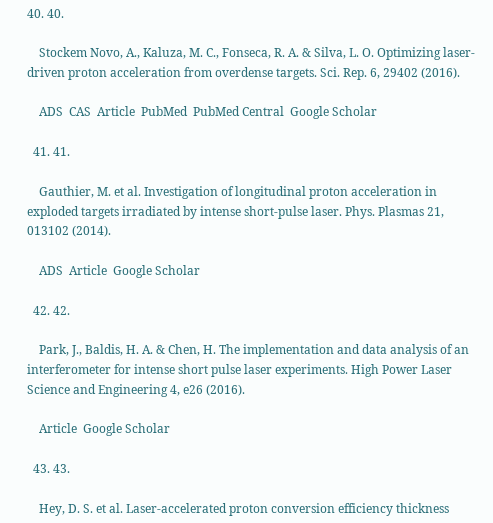40. 40.

    Stockem Novo, A., Kaluza, M. C., Fonseca, R. A. & Silva, L. O. Optimizing laser-driven proton acceleration from overdense targets. Sci. Rep. 6, 29402 (2016).

    ADS  CAS  Article  PubMed  PubMed Central  Google Scholar

  41. 41.

    Gauthier, M. et al. Investigation of longitudinal proton acceleration in exploded targets irradiated by intense short-pulse laser. Phys. Plasmas 21, 013102 (2014).

    ADS  Article  Google Scholar

  42. 42.

    Park, J., Baldis, H. A. & Chen, H. The implementation and data analysis of an interferometer for intense short pulse laser experiments. High Power Laser Science and Engineering 4, e26 (2016).

    Article  Google Scholar

  43. 43.

    Hey, D. S. et al. Laser-accelerated proton conversion efficiency thickness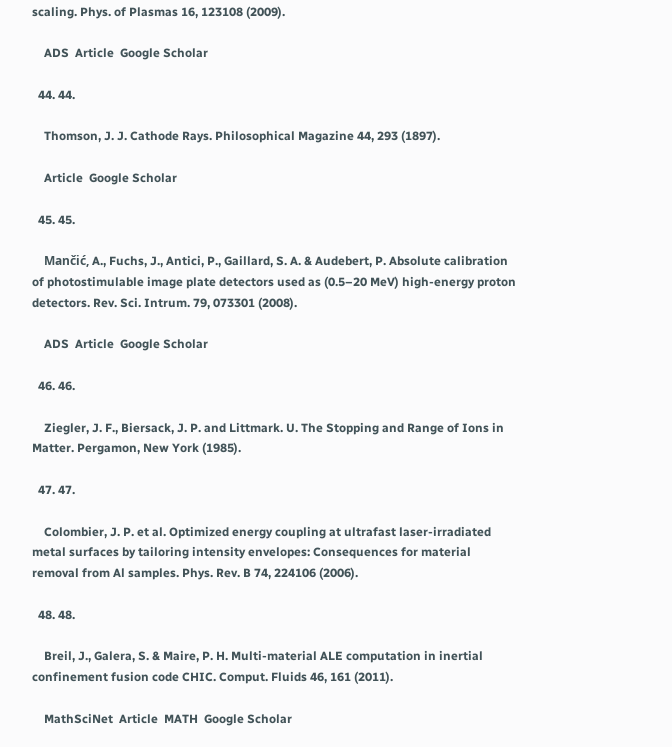scaling. Phys. of Plasmas 16, 123108 (2009).

    ADS  Article  Google Scholar

  44. 44.

    Thomson, J. J. Cathode Rays. Philosophical Magazine 44, 293 (1897).

    Article  Google Scholar

  45. 45.

    Mančić, A., Fuchs, J., Antici, P., Gaillard, S. A. & Audebert, P. Absolute calibration of photostimulable image plate detectors used as (0.5–20 MeV) high-energy proton detectors. Rev. Sci. Intrum. 79, 073301 (2008).

    ADS  Article  Google Scholar

  46. 46.

    Ziegler, J. F., Biersack, J. P. and Littmark. U. The Stopping and Range of Ions in Matter. Pergamon, New York (1985).

  47. 47.

    Colombier, J. P. et al. Optimized energy coupling at ultrafast laser-irradiated metal surfaces by tailoring intensity envelopes: Consequences for material removal from Al samples. Phys. Rev. B 74, 224106 (2006).

  48. 48.

    Breil, J., Galera, S. & Maire, P. H. Multi-material ALE computation in inertial confinement fusion code CHIC. Comput. Fluids 46, 161 (2011).

    MathSciNet  Article  MATH  Google Scholar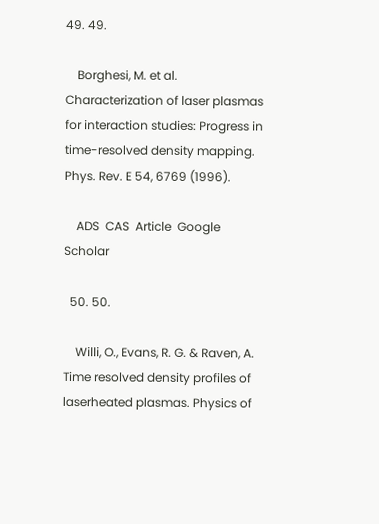49. 49.

    Borghesi, M. et al. Characterization of laser plasmas for interaction studies: Progress in time-resolved density mapping. Phys. Rev. E 54, 6769 (1996).

    ADS  CAS  Article  Google Scholar

  50. 50.

    Willi, O., Evans, R. G. & Raven, A. Time resolved density profiles of laserheated plasmas. Physics of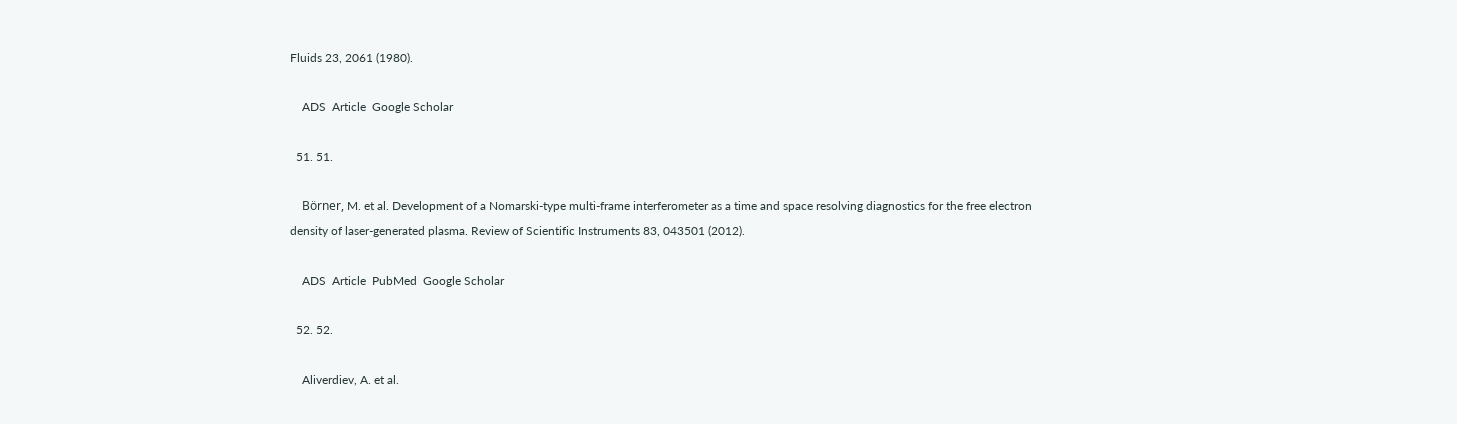Fluids 23, 2061 (1980).

    ADS  Article  Google Scholar

  51. 51.

    Börner, M. et al. Development of a Nomarski-type multi-frame interferometer as a time and space resolving diagnostics for the free electron density of laser-generated plasma. Review of Scientific Instruments 83, 043501 (2012).

    ADS  Article  PubMed  Google Scholar

  52. 52.

    Aliverdiev, A. et al.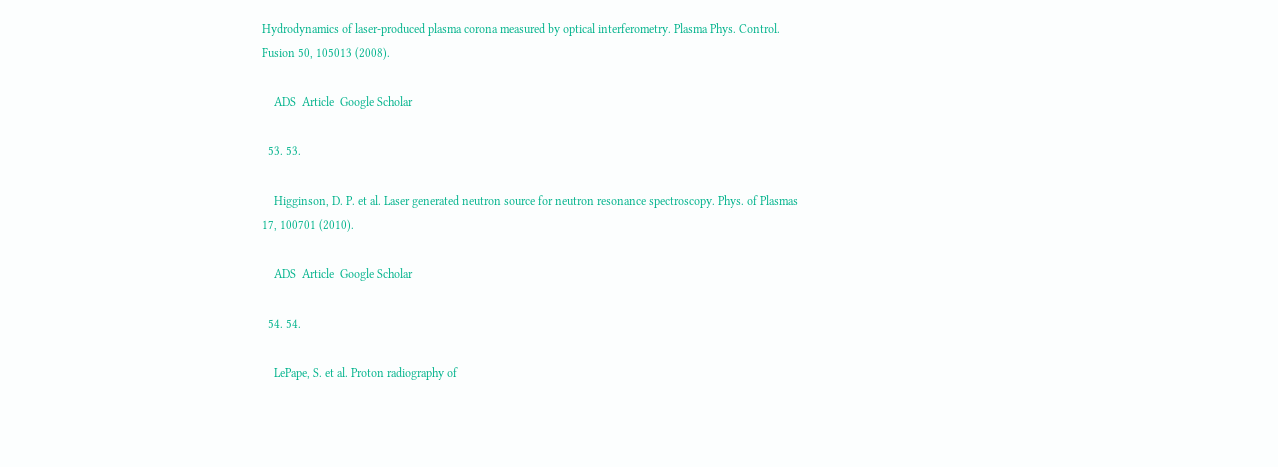Hydrodynamics of laser-produced plasma corona measured by optical interferometry. Plasma Phys. Control. Fusion 50, 105013 (2008).

    ADS  Article  Google Scholar

  53. 53.

    Higginson, D. P. et al. Laser generated neutron source for neutron resonance spectroscopy. Phys. of Plasmas 17, 100701 (2010).

    ADS  Article  Google Scholar

  54. 54.

    LePape, S. et al. Proton radiography of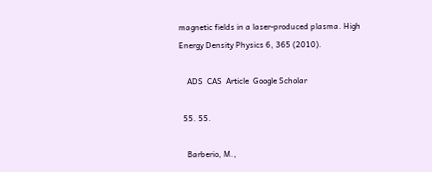magnetic fields in a laser-produced plasma. High Energy Density Physics 6, 365 (2010).

    ADS  CAS  Article  Google Scholar

  55. 55.

    Barberio, M.,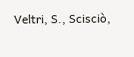Veltri, S., Scisciò,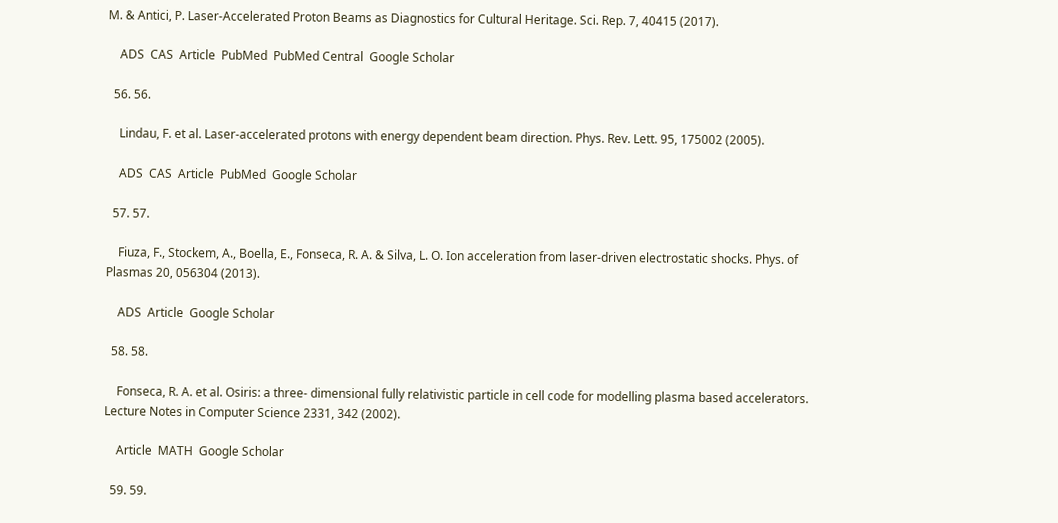M. & Antici, P. Laser-Accelerated Proton Beams as Diagnostics for Cultural Heritage. Sci. Rep. 7, 40415 (2017).

    ADS  CAS  Article  PubMed  PubMed Central  Google Scholar

  56. 56.

    Lindau, F. et al. Laser-accelerated protons with energy dependent beam direction. Phys. Rev. Lett. 95, 175002 (2005).

    ADS  CAS  Article  PubMed  Google Scholar

  57. 57.

    Fiuza, F., Stockem, A., Boella, E., Fonseca, R. A. & Silva, L. O. Ion acceleration from laser-driven electrostatic shocks. Phys. of Plasmas 20, 056304 (2013).

    ADS  Article  Google Scholar

  58. 58.

    Fonseca, R. A. et al. Osiris: a three- dimensional fully relativistic particle in cell code for modelling plasma based accelerators. Lecture Notes in Computer Science 2331, 342 (2002).

    Article  MATH  Google Scholar

  59. 59.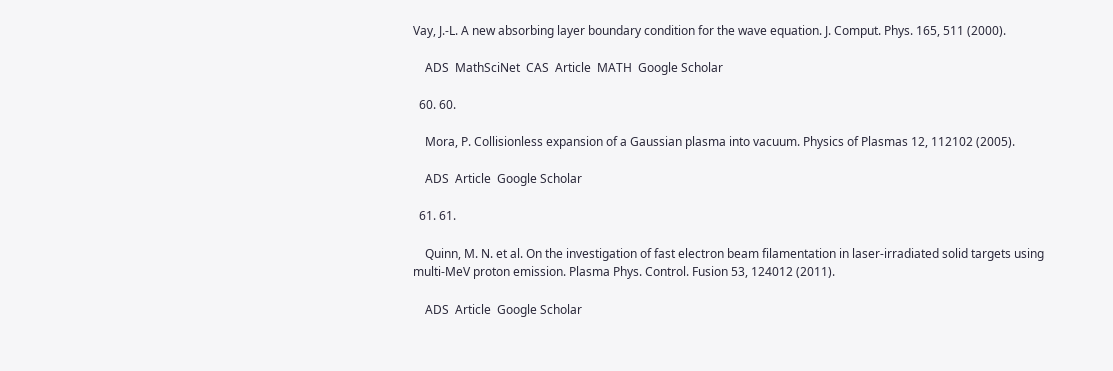Vay, J.-L. A new absorbing layer boundary condition for the wave equation. J. Comput. Phys. 165, 511 (2000).

    ADS  MathSciNet  CAS  Article  MATH  Google Scholar

  60. 60.

    Mora, P. Collisionless expansion of a Gaussian plasma into vacuum. Physics of Plasmas 12, 112102 (2005).

    ADS  Article  Google Scholar

  61. 61.

    Quinn, M. N. et al. On the investigation of fast electron beam filamentation in laser-irradiated solid targets using multi-MeV proton emission. Plasma Phys. Control. Fusion 53, 124012 (2011).

    ADS  Article  Google Scholar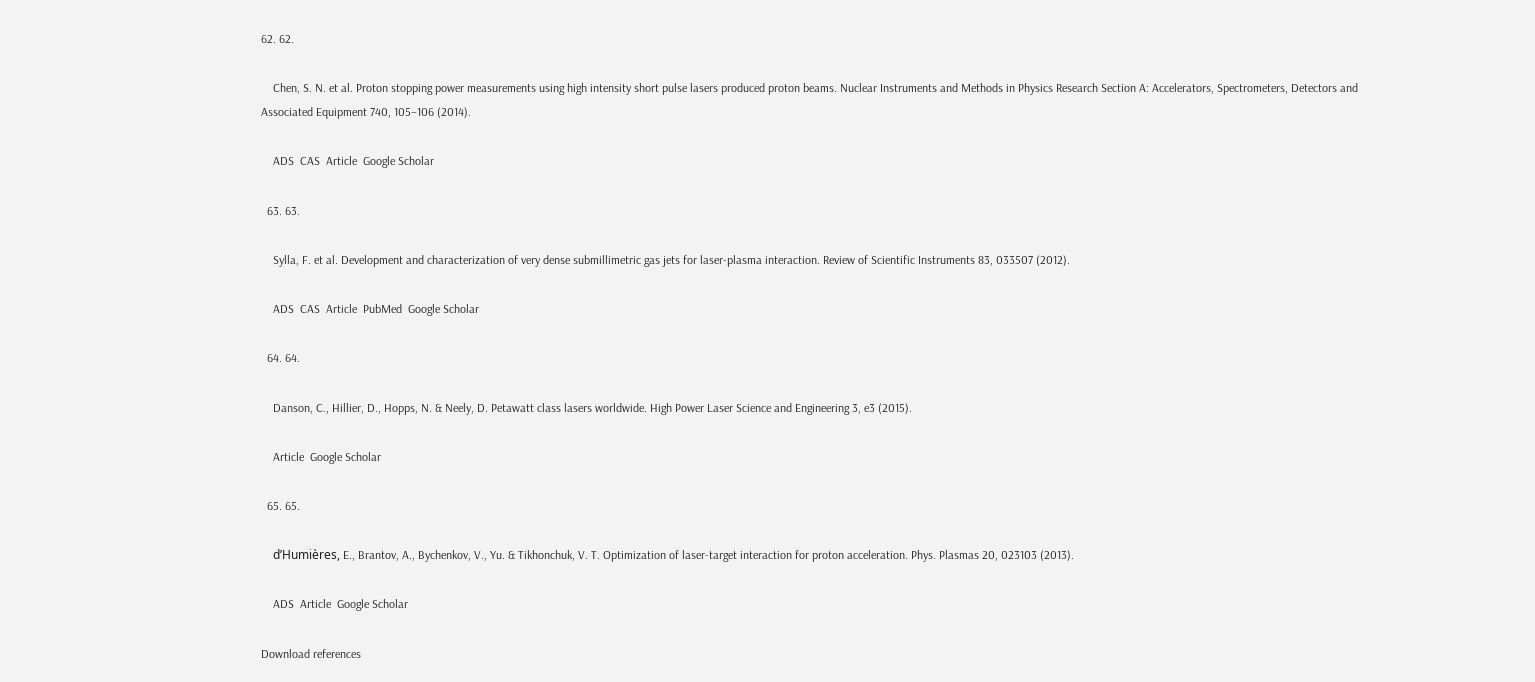62. 62.

    Chen, S. N. et al. Proton stopping power measurements using high intensity short pulse lasers produced proton beams. Nuclear Instruments and Methods in Physics Research Section A: Accelerators, Spectrometers, Detectors and Associated Equipment 740, 105–106 (2014).

    ADS  CAS  Article  Google Scholar

  63. 63.

    Sylla, F. et al. Development and characterization of very dense submillimetric gas jets for laser-plasma interaction. Review of Scientific Instruments 83, 033507 (2012).

    ADS  CAS  Article  PubMed  Google Scholar

  64. 64.

    Danson, C., Hillier, D., Hopps, N. & Neely, D. Petawatt class lasers worldwide. High Power Laser Science and Engineering 3, e3 (2015).

    Article  Google Scholar

  65. 65.

    d’Humières, E., Brantov, A., Bychenkov, V., Yu. & Tikhonchuk, V. T. Optimization of laser-target interaction for proton acceleration. Phys. Plasmas 20, 023103 (2013).

    ADS  Article  Google Scholar

Download references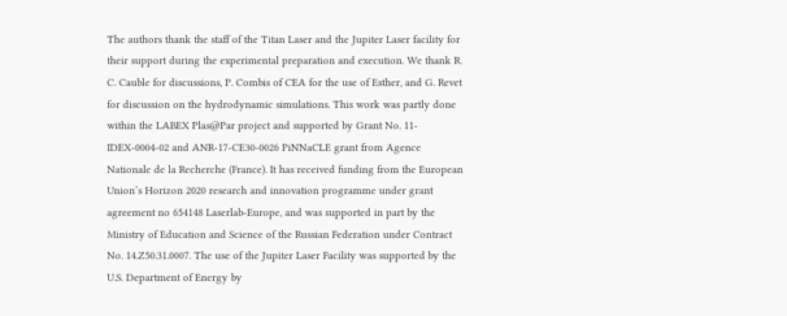The authors thank the staff of the Titan Laser and the Jupiter Laser facility for their support during the experimental preparation and execution. We thank R. C. Cauble for discussions, P. Combis of CEA for the use of Esther, and G. Revet for discussion on the hydrodynamic simulations. This work was partly done within the LABEX Plas@Par project and supported by Grant No. 11‐IDEX‐0004‐02 and ANR-17-CE30-0026 PiNNaCLE grant from Agence Nationale de la Recherche (France). It has received funding from the European Union’s Horizon 2020 research and innovation programme under grant agreement no 654148 Laserlab-Europe, and was supported in part by the Ministry of Education and Science of the Russian Federation under Contract No. 14.Z50.31.0007. The use of the Jupiter Laser Facility was supported by the U.S. Department of Energy by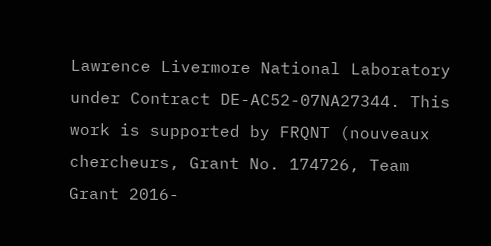Lawrence Livermore National Laboratory under Contract DE-AC52-07NA27344. This work is supported by FRQNT (nouveaux chercheurs, Grant No. 174726, Team Grant 2016-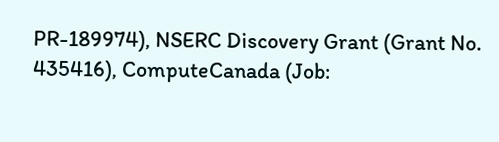PR-189974), NSERC Discovery Grant (Grant No. 435416), ComputeCanada (Job: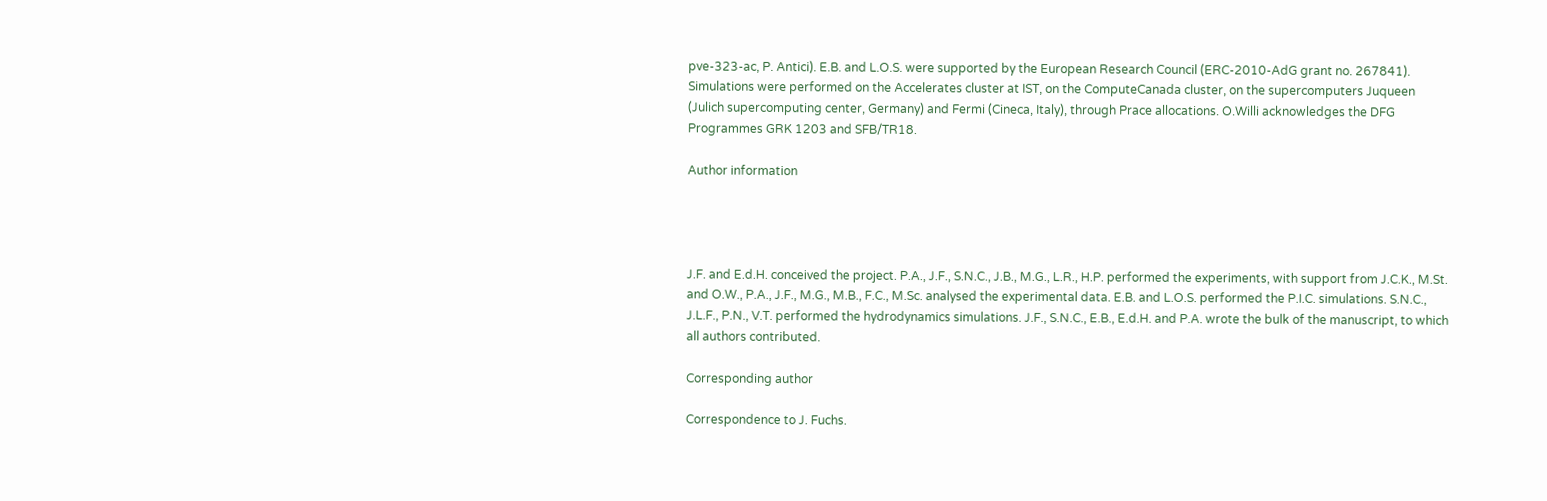pve-323-ac, P. Antici). E.B. and L.O.S. were supported by the European Research Council (ERC-2010-AdG grant no. 267841). Simulations were performed on the Accelerates cluster at IST, on the ComputeCanada cluster, on the supercomputers Juqueen (Julich supercomputing center, Germany) and Fermi (Cineca, Italy), through Prace allocations. O.Willi acknowledges the DFG Programmes GRK 1203 and SFB/TR18.

Author information




J.F. and E.d.H. conceived the project. P.A., J.F., S.N.C., J.B., M.G., L.R., H.P. performed the experiments, with support from J.C.K., M.St. and O.W., P.A., J.F., M.G., M.B., F.C., M.Sc. analysed the experimental data. E.B. and L.O.S. performed the P.I.C. simulations. S.N.C., J.L.F., P.N., V.T. performed the hydrodynamics simulations. J.F., S.N.C., E.B., E.d.H. and P.A. wrote the bulk of the manuscript, to which all authors contributed.

Corresponding author

Correspondence to J. Fuchs.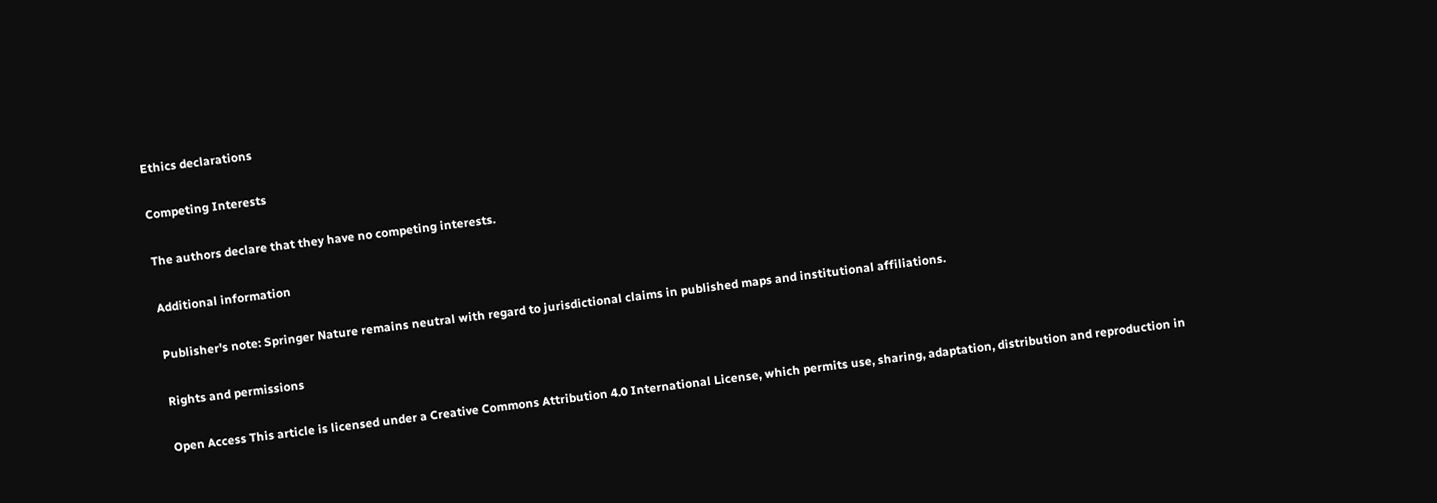Ethics declarations

Competing Interests

The authors declare that they have no competing interests.

Additional information

Publisher's note: Springer Nature remains neutral with regard to jurisdictional claims in published maps and institutional affiliations.

Rights and permissions

Open Access This article is licensed under a Creative Commons Attribution 4.0 International License, which permits use, sharing, adaptation, distribution and reproduction in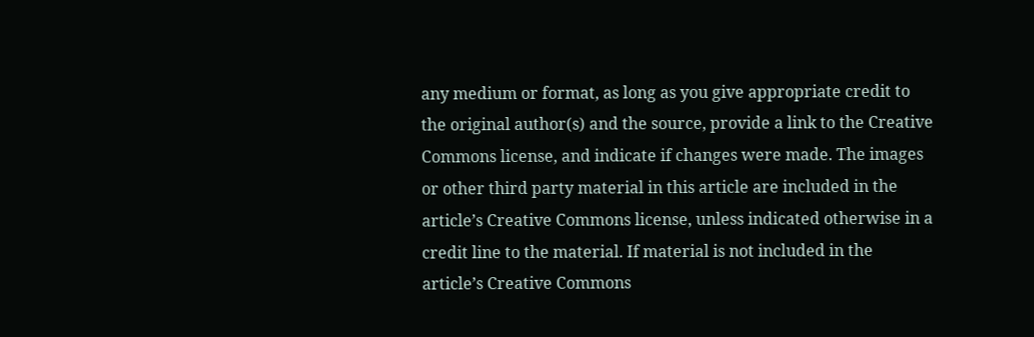any medium or format, as long as you give appropriate credit to the original author(s) and the source, provide a link to the Creative Commons license, and indicate if changes were made. The images or other third party material in this article are included in the article’s Creative Commons license, unless indicated otherwise in a credit line to the material. If material is not included in the article’s Creative Commons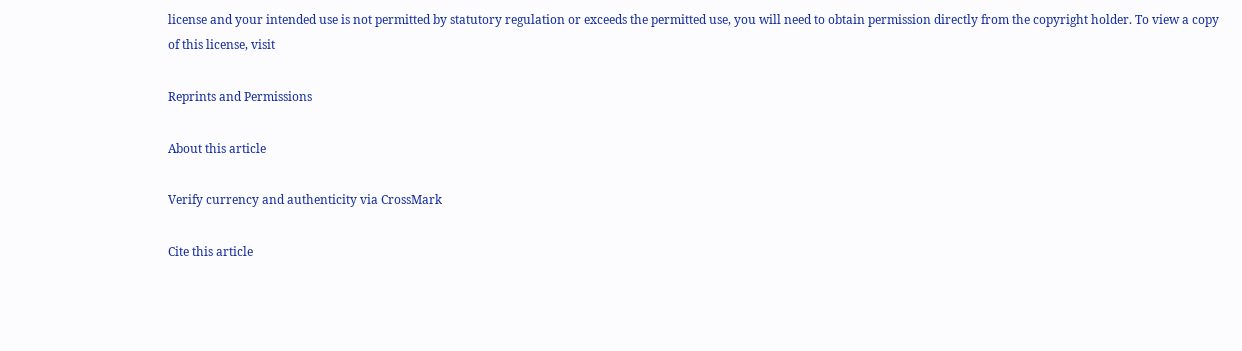license and your intended use is not permitted by statutory regulation or exceeds the permitted use, you will need to obtain permission directly from the copyright holder. To view a copy of this license, visit

Reprints and Permissions

About this article

Verify currency and authenticity via CrossMark

Cite this article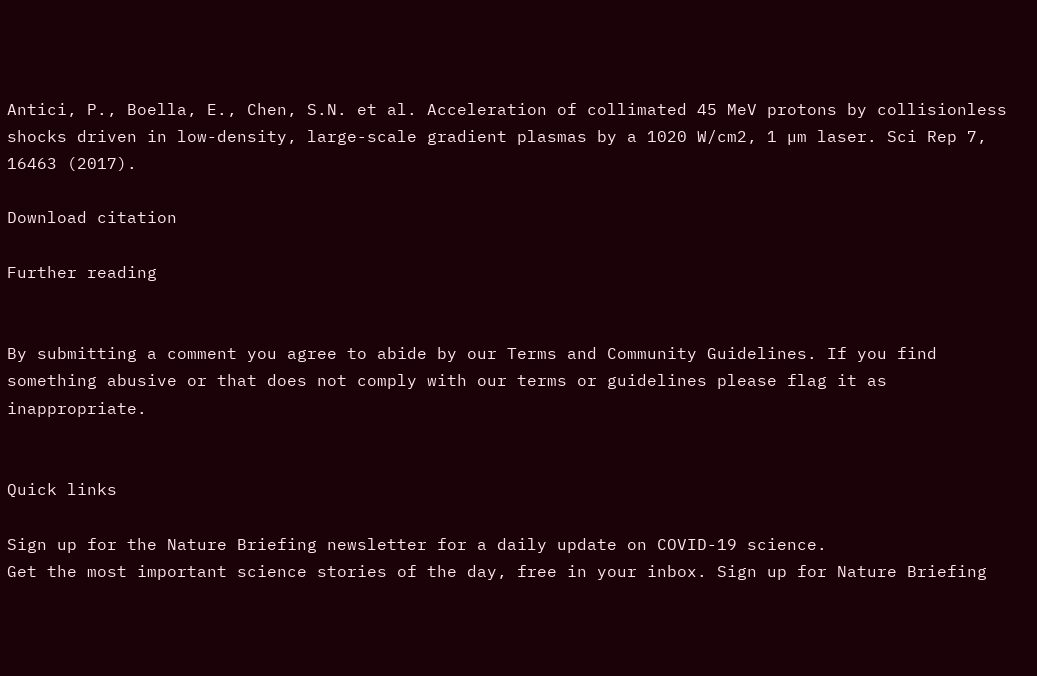Antici, P., Boella, E., Chen, S.N. et al. Acceleration of collimated 45 MeV protons by collisionless shocks driven in low-density, large-scale gradient plasmas by a 1020 W/cm2, 1 µm laser. Sci Rep 7, 16463 (2017).

Download citation

Further reading


By submitting a comment you agree to abide by our Terms and Community Guidelines. If you find something abusive or that does not comply with our terms or guidelines please flag it as inappropriate.


Quick links

Sign up for the Nature Briefing newsletter for a daily update on COVID-19 science.
Get the most important science stories of the day, free in your inbox. Sign up for Nature Briefing